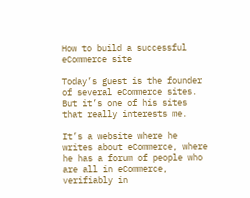How to build a successful eCommerce site

Today’s guest is the founder of several eCommerce sites. But it’s one of his sites that really interests me.

It’s a website where he writes about eCommerce, where he has a forum of people who are all in eCommerce, verifiably in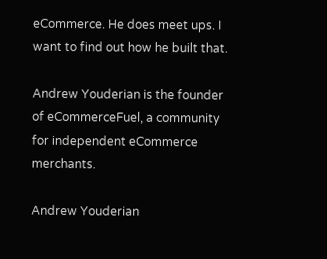eCommerce. He does meet ups. I want to find out how he built that.

Andrew Youderian is the founder of eCommerceFuel, a community for independent eCommerce merchants.

Andrew Youderian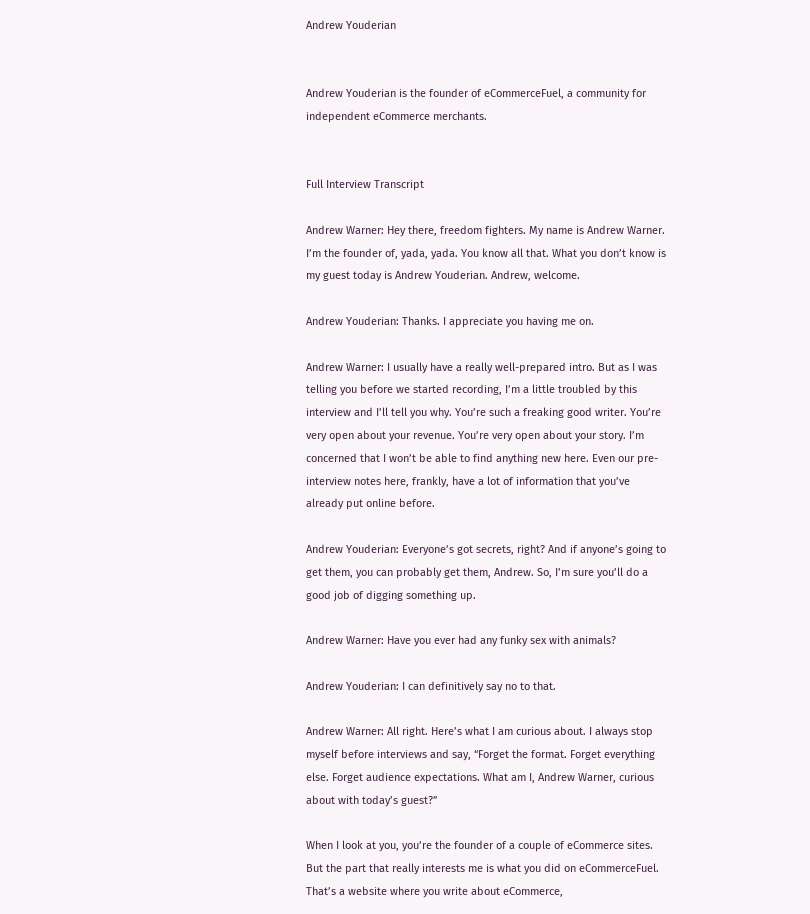Andrew Youderian


Andrew Youderian is the founder of eCommerceFuel, a community for independent eCommerce merchants.


Full Interview Transcript

Andrew Warner: Hey there, freedom fighters. My name is Andrew Warner. I’m the founder of, yada, yada. You know all that. What you don’t know is my guest today is Andrew Youderian. Andrew, welcome.

Andrew Youderian: Thanks. I appreciate you having me on.

Andrew Warner: I usually have a really well-prepared intro. But as I was telling you before we started recording, I’m a little troubled by this interview and I’ll tell you why. You’re such a freaking good writer. You’re very open about your revenue. You’re very open about your story. I’m concerned that I won’t be able to find anything new here. Even our pre-interview notes here, frankly, have a lot of information that you’ve already put online before.

Andrew Youderian: Everyone’s got secrets, right? And if anyone’s going to get them, you can probably get them, Andrew. So, I’m sure you’ll do a good job of digging something up.

Andrew Warner: Have you ever had any funky sex with animals?

Andrew Youderian: I can definitively say no to that.

Andrew Warner: All right. Here’s what I am curious about. I always stop myself before interviews and say, “Forget the format. Forget everything else. Forget audience expectations. What am I, Andrew Warner, curious about with today’s guest?”

When I look at you, you’re the founder of a couple of eCommerce sites. But the part that really interests me is what you did on eCommerceFuel. That’s a website where you write about eCommerce,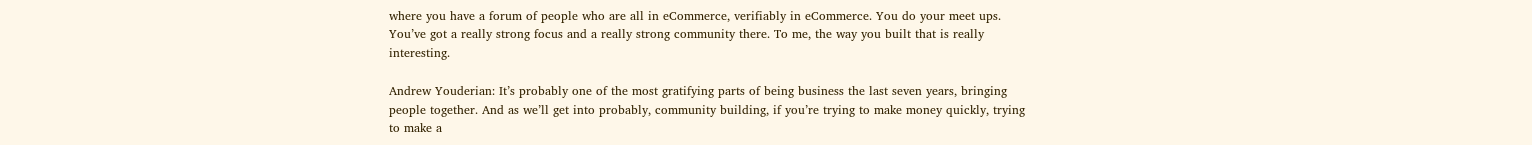where you have a forum of people who are all in eCommerce, verifiably in eCommerce. You do your meet ups. You’ve got a really strong focus and a really strong community there. To me, the way you built that is really interesting.

Andrew Youderian: It’s probably one of the most gratifying parts of being business the last seven years, bringing people together. And as we’ll get into probably, community building, if you’re trying to make money quickly, trying to make a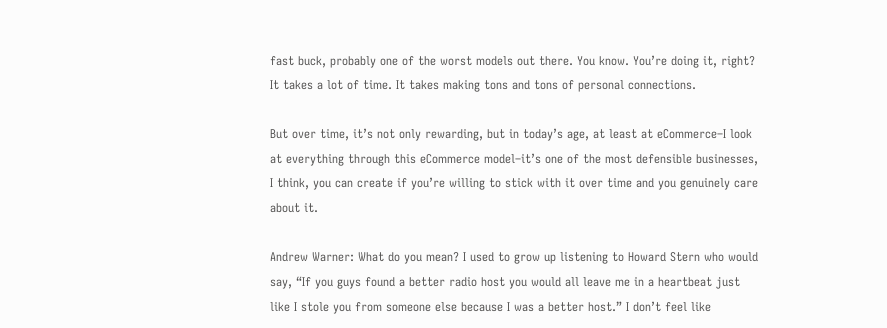fast buck, probably one of the worst models out there. You know. You’re doing it, right? It takes a lot of time. It takes making tons and tons of personal connections.

But over time, it’s not only rewarding, but in today’s age, at least at eCommerce–I look at everything through this eCommerce model–it’s one of the most defensible businesses, I think, you can create if you’re willing to stick with it over time and you genuinely care about it.

Andrew Warner: What do you mean? I used to grow up listening to Howard Stern who would say, “If you guys found a better radio host you would all leave me in a heartbeat just like I stole you from someone else because I was a better host.” I don’t feel like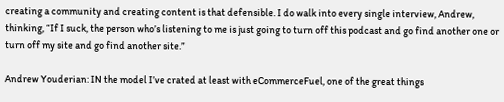creating a community and creating content is that defensible. I do walk into every single interview, Andrew, thinking, “If I suck, the person who’s listening to me is just going to turn off this podcast and go find another one or turn off my site and go find another site.”

Andrew Youderian: IN the model I’ve crated at least with eCommerceFuel, one of the great things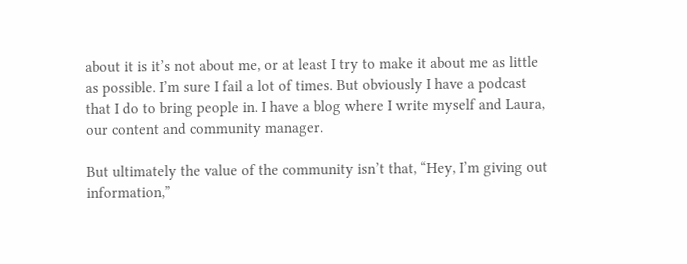about it is it’s not about me, or at least I try to make it about me as little as possible. I’m sure I fail a lot of times. But obviously I have a podcast that I do to bring people in. I have a blog where I write myself and Laura, our content and community manager.

But ultimately the value of the community isn’t that, “Hey, I’m giving out information,”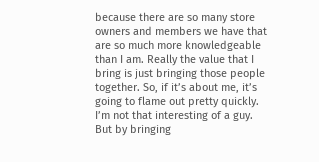because there are so many store owners and members we have that are so much more knowledgeable than I am. Really the value that I bring is just bringing those people together. So, if it’s about me, it’s going to flame out pretty quickly. I’m not that interesting of a guy. But by bringing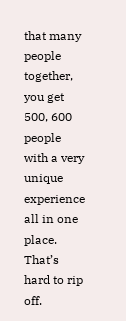that many people together, you get 500, 600 people with a very unique experience all in one place. That’s hard to rip off.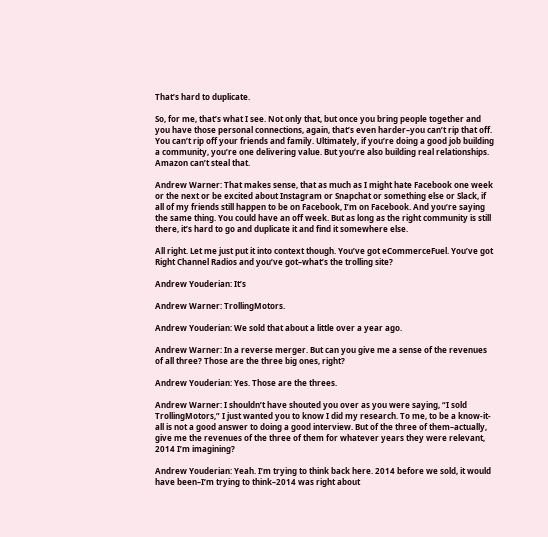That’s hard to duplicate.

So, for me, that’s what I see. Not only that, but once you bring people together and you have those personal connections, again, that’s even harder–you can’t rip that off. You can’t rip off your friends and family. Ultimately, if you’re doing a good job building a community, you’re one delivering value. But you’re also building real relationships. Amazon can’t steal that.

Andrew Warner: That makes sense, that as much as I might hate Facebook one week or the next or be excited about Instagram or Snapchat or something else or Slack, if all of my friends still happen to be on Facebook, I’m on Facebook. And you’re saying the same thing. You could have an off week. But as long as the right community is still there, it’s hard to go and duplicate it and find it somewhere else.

All right. Let me just put it into context though. You’ve got eCommerceFuel. You’ve got Right Channel Radios and you’ve got–what’s the trolling site?

Andrew Youderian: It’s

Andrew Warner: TrollingMotors.

Andrew Youderian: We sold that about a little over a year ago.

Andrew Warner: In a reverse merger. But can you give me a sense of the revenues of all three? Those are the three big ones, right?

Andrew Youderian: Yes. Those are the threes.

Andrew Warner: I shouldn’t have shouted you over as you were saying, “I sold TrollingMotors,” I just wanted you to know I did my research. To me, to be a know-it-all is not a good answer to doing a good interview. But of the three of them–actually, give me the revenues of the three of them for whatever years they were relevant, 2014 I’m imagining?

Andrew Youderian: Yeah. I’m trying to think back here. 2014 before we sold, it would have been–I’m trying to think–2014 was right about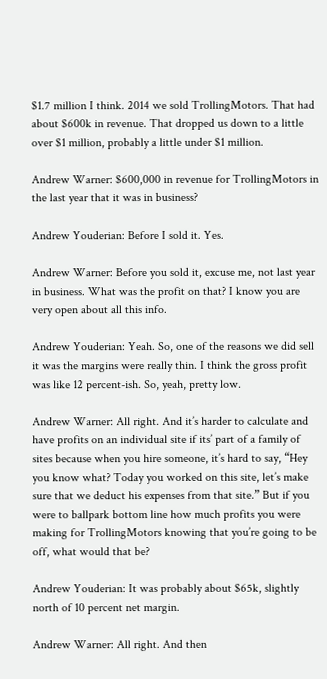$1.7 million I think. 2014 we sold TrollingMotors. That had about $600k in revenue. That dropped us down to a little over $1 million, probably a little under $1 million.

Andrew Warner: $600,000 in revenue for TrollingMotors in the last year that it was in business?

Andrew Youderian: Before I sold it. Yes.

Andrew Warner: Before you sold it, excuse me, not last year in business. What was the profit on that? I know you are very open about all this info.

Andrew Youderian: Yeah. So, one of the reasons we did sell it was the margins were really thin. I think the gross profit was like 12 percent-ish. So, yeah, pretty low.

Andrew Warner: All right. And it’s harder to calculate and have profits on an individual site if its’ part of a family of sites because when you hire someone, it’s hard to say, “Hey you know what? Today you worked on this site, let’s make sure that we deduct his expenses from that site.” But if you were to ballpark bottom line how much profits you were making for TrollingMotors knowing that you’re going to be off, what would that be?

Andrew Youderian: It was probably about $65k, slightly north of 10 percent net margin.

Andrew Warner: All right. And then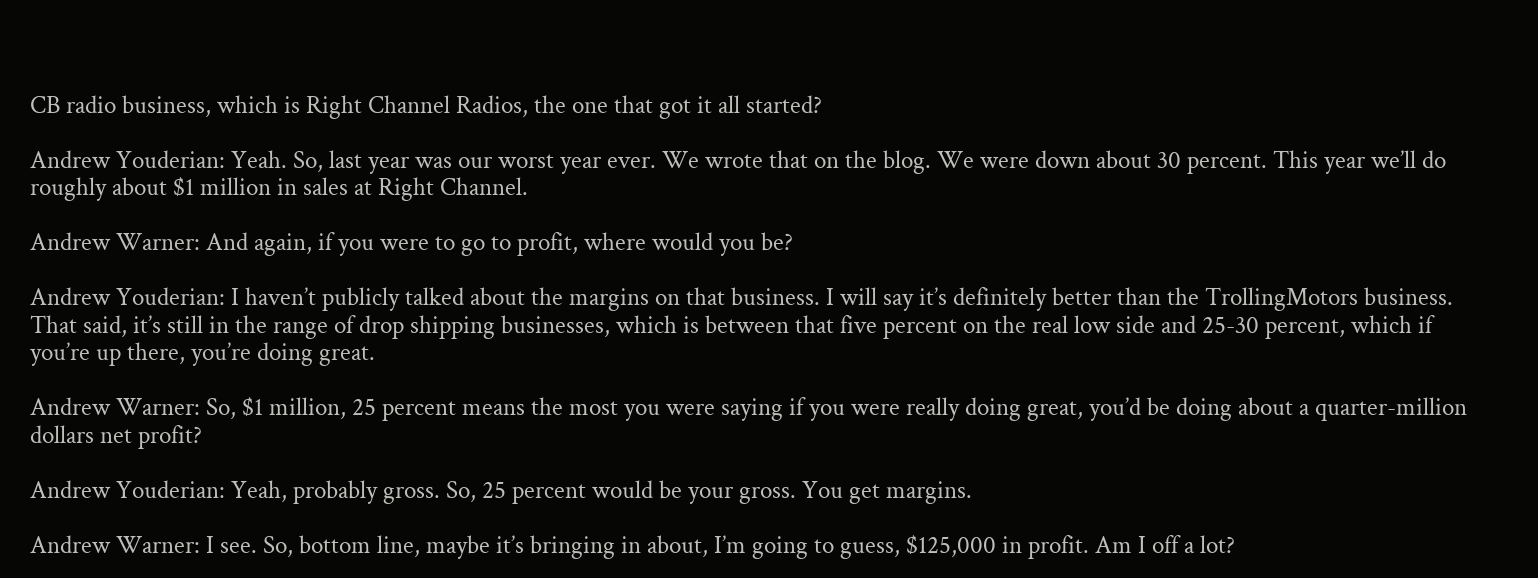CB radio business, which is Right Channel Radios, the one that got it all started?

Andrew Youderian: Yeah. So, last year was our worst year ever. We wrote that on the blog. We were down about 30 percent. This year we’ll do roughly about $1 million in sales at Right Channel.

Andrew Warner: And again, if you were to go to profit, where would you be?

Andrew Youderian: I haven’t publicly talked about the margins on that business. I will say it’s definitely better than the TrollingMotors business. That said, it’s still in the range of drop shipping businesses, which is between that five percent on the real low side and 25-30 percent, which if you’re up there, you’re doing great.

Andrew Warner: So, $1 million, 25 percent means the most you were saying if you were really doing great, you’d be doing about a quarter-million dollars net profit?

Andrew Youderian: Yeah, probably gross. So, 25 percent would be your gross. You get margins.

Andrew Warner: I see. So, bottom line, maybe it’s bringing in about, I’m going to guess, $125,000 in profit. Am I off a lot?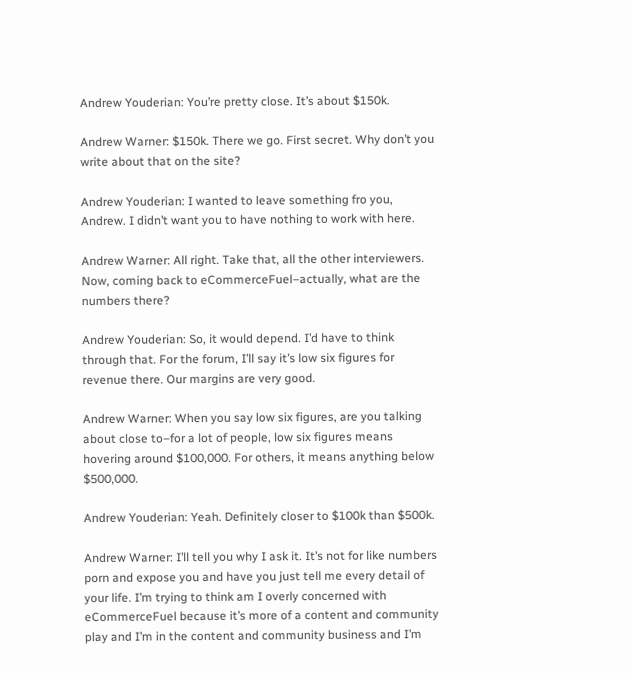Andrew Youderian: You’re pretty close. It’s about $150k.

Andrew Warner: $150k. There we go. First secret. Why don’t you write about that on the site?

Andrew Youderian: I wanted to leave something fro you, Andrew. I didn’t want you to have nothing to work with here.

Andrew Warner: All right. Take that, all the other interviewers. Now, coming back to eCommerceFuel–actually, what are the numbers there?

Andrew Youderian: So, it would depend. I’d have to think through that. For the forum, I’ll say it’s low six figures for revenue there. Our margins are very good.

Andrew Warner: When you say low six figures, are you talking about close to–for a lot of people, low six figures means hovering around $100,000. For others, it means anything below $500,000.

Andrew Youderian: Yeah. Definitely closer to $100k than $500k.

Andrew Warner: I’ll tell you why I ask it. It’s not for like numbers porn and expose you and have you just tell me every detail of your life. I’m trying to think am I overly concerned with eCommerceFuel because it’s more of a content and community play and I’m in the content and community business and I’m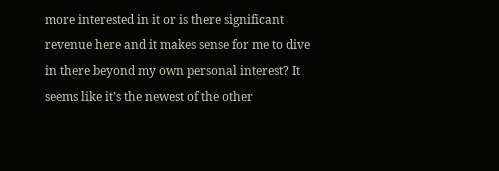more interested in it or is there significant revenue here and it makes sense for me to dive in there beyond my own personal interest? It seems like it’s the newest of the other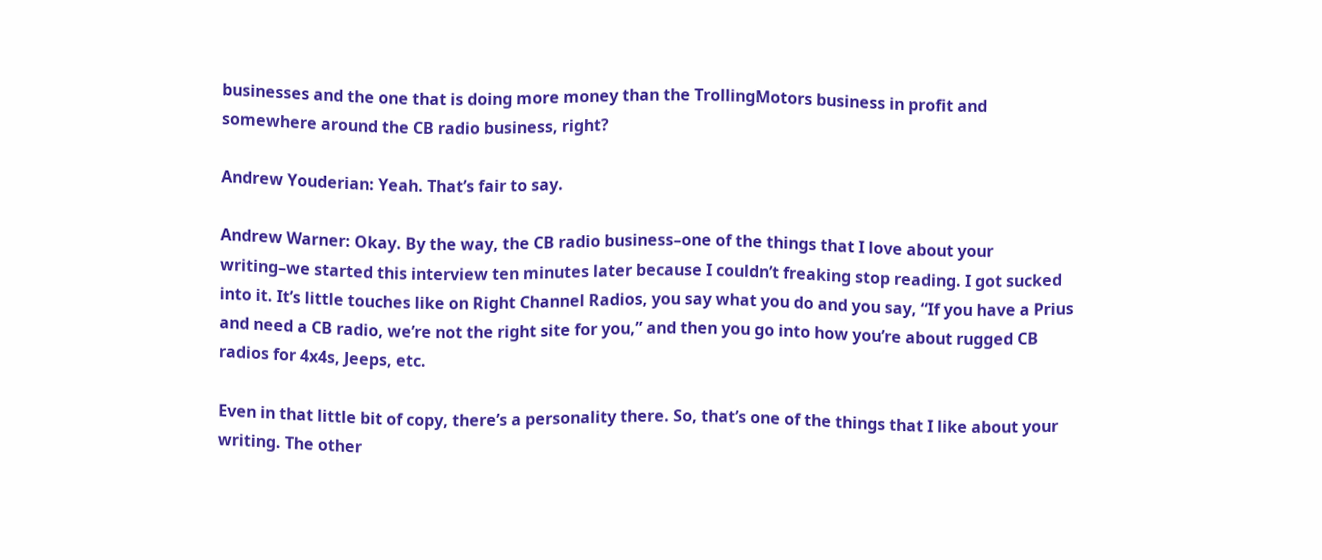businesses and the one that is doing more money than the TrollingMotors business in profit and somewhere around the CB radio business, right?

Andrew Youderian: Yeah. That’s fair to say.

Andrew Warner: Okay. By the way, the CB radio business–one of the things that I love about your writing–we started this interview ten minutes later because I couldn’t freaking stop reading. I got sucked into it. It’s little touches like on Right Channel Radios, you say what you do and you say, “If you have a Prius and need a CB radio, we’re not the right site for you,” and then you go into how you’re about rugged CB radios for 4x4s, Jeeps, etc.

Even in that little bit of copy, there’s a personality there. So, that’s one of the things that I like about your writing. The other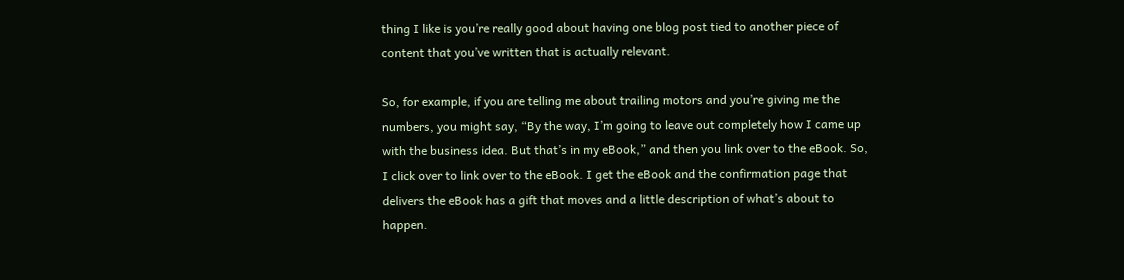thing I like is you’re really good about having one blog post tied to another piece of content that you’ve written that is actually relevant.

So, for example, if you are telling me about trailing motors and you’re giving me the numbers, you might say, “By the way, I’m going to leave out completely how I came up with the business idea. But that’s in my eBook,” and then you link over to the eBook. So, I click over to link over to the eBook. I get the eBook and the confirmation page that delivers the eBook has a gift that moves and a little description of what’s about to happen.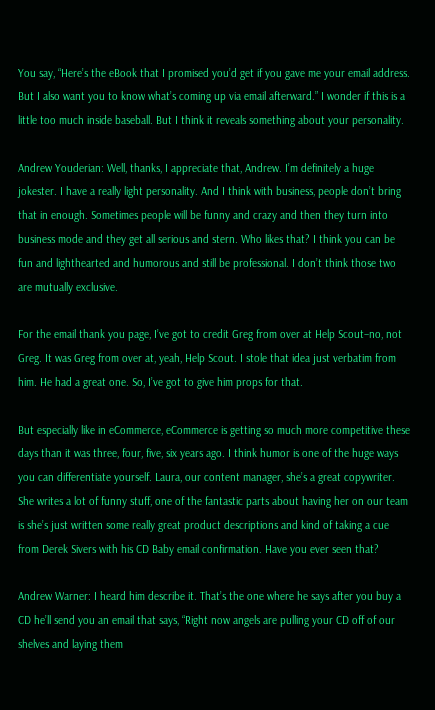You say, “Here’s the eBook that I promised you’d get if you gave me your email address. But I also want you to know what’s coming up via email afterward.” I wonder if this is a little too much inside baseball. But I think it reveals something about your personality.

Andrew Youderian: Well, thanks, I appreciate that, Andrew. I’m definitely a huge jokester. I have a really light personality. And I think with business, people don’t bring that in enough. Sometimes people will be funny and crazy and then they turn into business mode and they get all serious and stern. Who likes that? I think you can be fun and lighthearted and humorous and still be professional. I don’t think those two are mutually exclusive.

For the email thank you page, I’ve got to credit Greg from over at Help Scout–no, not Greg. It was Greg from over at, yeah, Help Scout. I stole that idea just verbatim from him. He had a great one. So, I’ve got to give him props for that.

But especially like in eCommerce, eCommerce is getting so much more competitive these days than it was three, four, five, six years ago. I think humor is one of the huge ways you can differentiate yourself. Laura, our content manager, she’s a great copywriter. She writes a lot of funny stuff, one of the fantastic parts about having her on our team is she’s just written some really great product descriptions and kind of taking a cue from Derek Sivers with his CD Baby email confirmation. Have you ever seen that?

Andrew Warner: I heard him describe it. That’s the one where he says after you buy a CD he’ll send you an email that says, “Right now angels are pulling your CD off of our shelves and laying them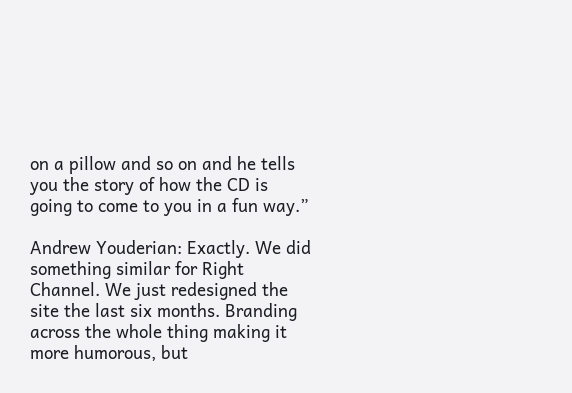on a pillow and so on and he tells you the story of how the CD is going to come to you in a fun way.”

Andrew Youderian: Exactly. We did something similar for Right Channel. We just redesigned the site the last six months. Branding across the whole thing making it more humorous, but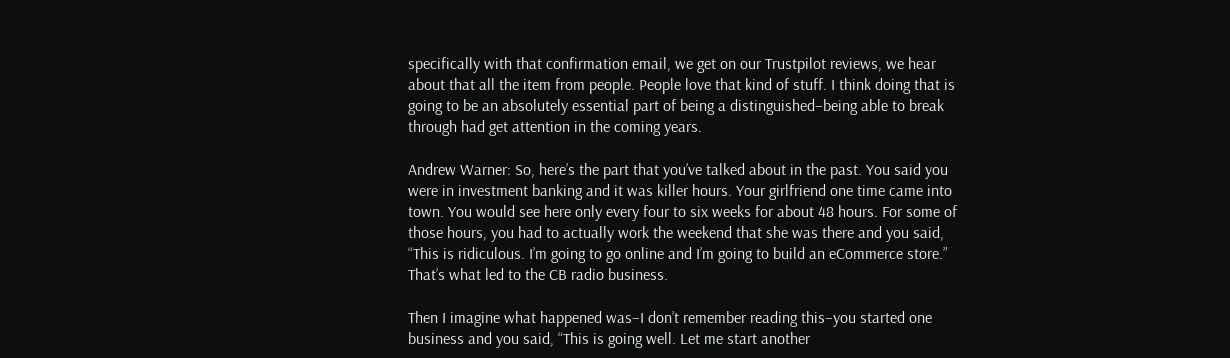specifically with that confirmation email, we get on our Trustpilot reviews, we hear about that all the item from people. People love that kind of stuff. I think doing that is going to be an absolutely essential part of being a distinguished–being able to break through had get attention in the coming years.

Andrew Warner: So, here’s the part that you’ve talked about in the past. You said you were in investment banking and it was killer hours. Your girlfriend one time came into town. You would see here only every four to six weeks for about 48 hours. For some of those hours, you had to actually work the weekend that she was there and you said, “This is ridiculous. I’m going to go online and I’m going to build an eCommerce store.” That’s what led to the CB radio business.

Then I imagine what happened was–I don’t remember reading this–you started one business and you said, “This is going well. Let me start another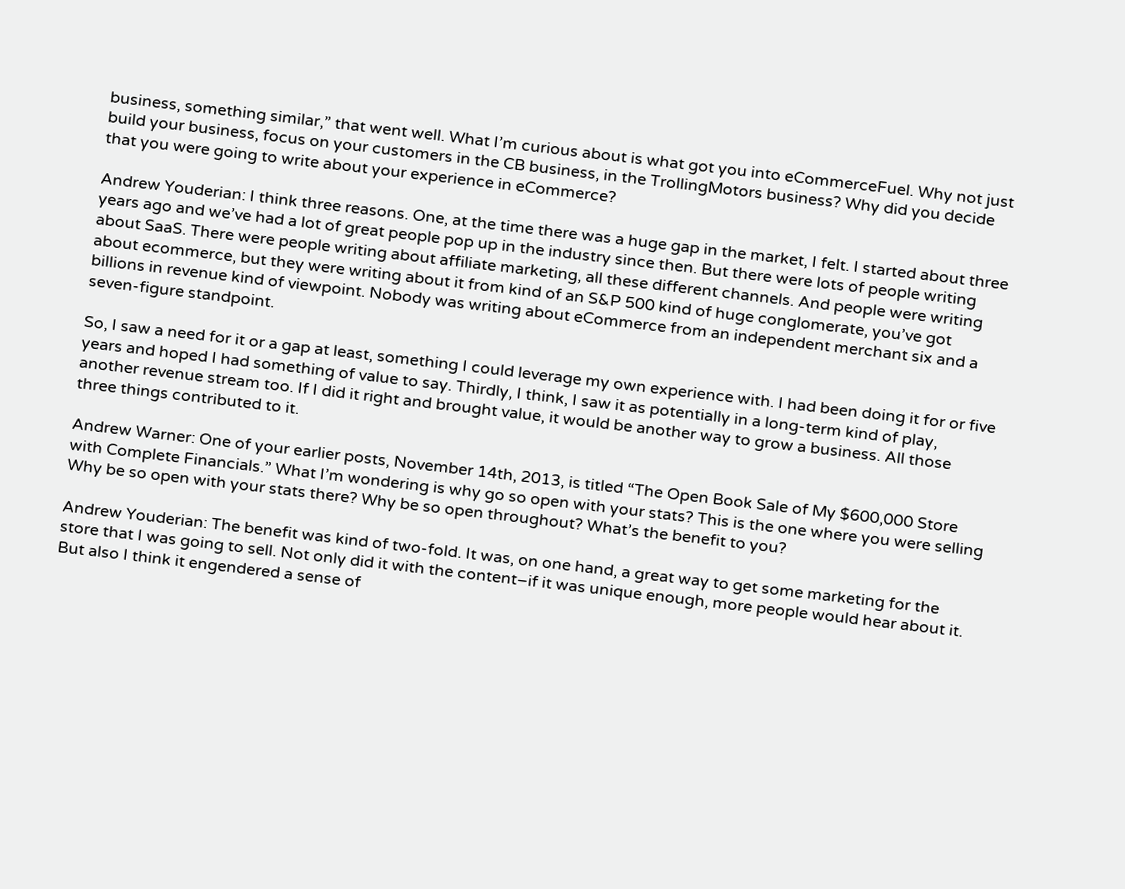business, something similar,” that went well. What I’m curious about is what got you into eCommerceFuel. Why not just build your business, focus on your customers in the CB business, in the TrollingMotors business? Why did you decide that you were going to write about your experience in eCommerce?

Andrew Youderian: I think three reasons. One, at the time there was a huge gap in the market, I felt. I started about three years ago and we’ve had a lot of great people pop up in the industry since then. But there were lots of people writing about SaaS. There were people writing about affiliate marketing, all these different channels. And people were writing about ecommerce, but they were writing about it from kind of an S&P 500 kind of huge conglomerate, you’ve got billions in revenue kind of viewpoint. Nobody was writing about eCommerce from an independent merchant six and a seven-figure standpoint.

So, I saw a need for it or a gap at least, something I could leverage my own experience with. I had been doing it for or five years and hoped I had something of value to say. Thirdly, I think, I saw it as potentially in a long-term kind of play, another revenue stream too. If I did it right and brought value, it would be another way to grow a business. All those three things contributed to it.

Andrew Warner: One of your earlier posts, November 14th, 2013, is titled “The Open Book Sale of My $600,000 Store with Complete Financials.” What I’m wondering is why go so open with your stats? This is the one where you were selling Why be so open with your stats there? Why be so open throughout? What’s the benefit to you?

Andrew Youderian: The benefit was kind of two-fold. It was, on one hand, a great way to get some marketing for the store that I was going to sell. Not only did it with the content–if it was unique enough, more people would hear about it. But also I think it engendered a sense of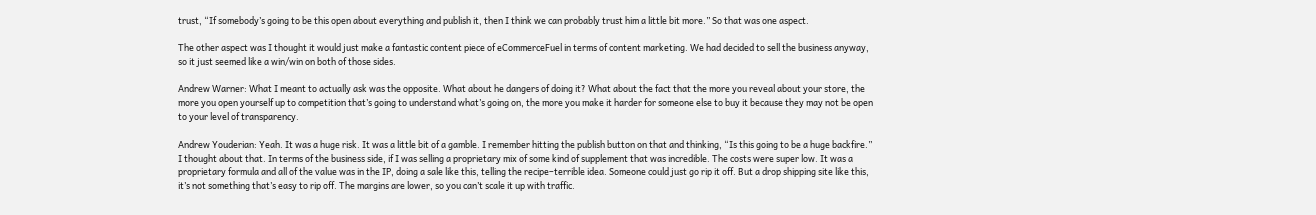trust, “If somebody’s going to be this open about everything and publish it, then I think we can probably trust him a little bit more.” So that was one aspect.

The other aspect was I thought it would just make a fantastic content piece of eCommerceFuel in terms of content marketing. We had decided to sell the business anyway, so it just seemed like a win/win on both of those sides.

Andrew Warner: What I meant to actually ask was the opposite. What about he dangers of doing it? What about the fact that the more you reveal about your store, the more you open yourself up to competition that’s going to understand what’s going on, the more you make it harder for someone else to buy it because they may not be open to your level of transparency.

Andrew Youderian: Yeah. It was a huge risk. It was a little bit of a gamble. I remember hitting the publish button on that and thinking, “Is this going to be a huge backfire.” I thought about that. In terms of the business side, if I was selling a proprietary mix of some kind of supplement that was incredible. The costs were super low. It was a proprietary formula and all of the value was in the IP, doing a sale like this, telling the recipe–terrible idea. Someone could just go rip it off. But a drop shipping site like this, it’s not something that’s easy to rip off. The margins are lower, so you can’t scale it up with traffic.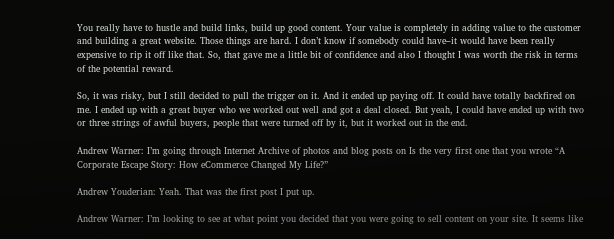You really have to hustle and build links, build up good content. Your value is completely in adding value to the customer and building a great website. Those things are hard. I don’t know if somebody could have–it would have been really expensive to rip it off like that. So, that gave me a little bit of confidence and also I thought I was worth the risk in terms of the potential reward.

So, it was risky, but I still decided to pull the trigger on it. And it ended up paying off. It could have totally backfired on me. I ended up with a great buyer who we worked out well and got a deal closed. But yeah, I could have ended up with two or three strings of awful buyers, people that were turned off by it, but it worked out in the end.

Andrew Warner: I’m going through Internet Archive of photos and blog posts on Is the very first one that you wrote “A Corporate Escape Story: How eCommerce Changed My Life?”

Andrew Youderian: Yeah. That was the first post I put up.

Andrew Warner: I’m looking to see at what point you decided that you were going to sell content on your site. It seems like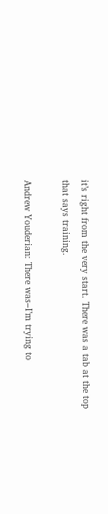it’s right from the very start. There was a tab at the top that says training.

Andrew Youderian: There was–I’m trying to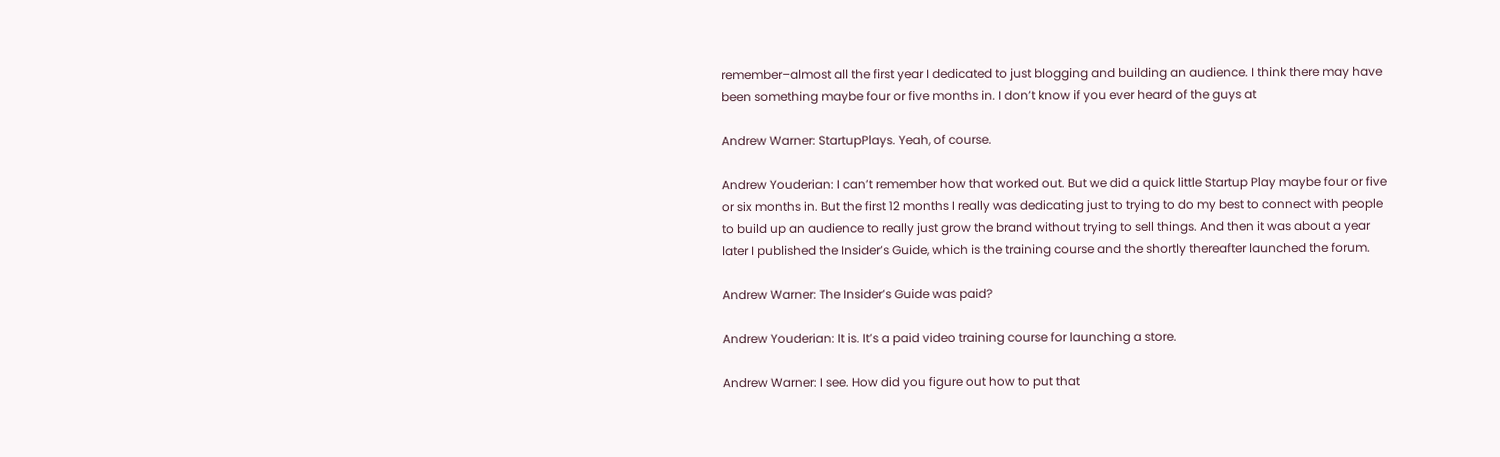remember–almost all the first year I dedicated to just blogging and building an audience. I think there may have been something maybe four or five months in. I don’t know if you ever heard of the guys at

Andrew Warner: StartupPlays. Yeah, of course.

Andrew Youderian: I can’t remember how that worked out. But we did a quick little Startup Play maybe four or five or six months in. But the first 12 months I really was dedicating just to trying to do my best to connect with people to build up an audience to really just grow the brand without trying to sell things. And then it was about a year later I published the Insider’s Guide, which is the training course and the shortly thereafter launched the forum.

Andrew Warner: The Insider’s Guide was paid?

Andrew Youderian: It is. It’s a paid video training course for launching a store.

Andrew Warner: I see. How did you figure out how to put that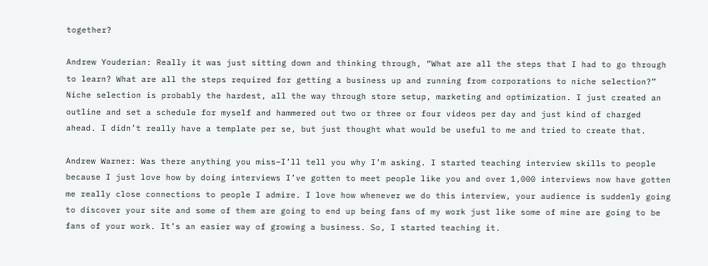together?

Andrew Youderian: Really it was just sitting down and thinking through, “What are all the steps that I had to go through to learn? What are all the steps required for getting a business up and running from corporations to niche selection?” Niche selection is probably the hardest, all the way through store setup, marketing and optimization. I just created an outline and set a schedule for myself and hammered out two or three or four videos per day and just kind of charged ahead. I didn’t really have a template per se, but just thought what would be useful to me and tried to create that.

Andrew Warner: Was there anything you miss–I’ll tell you why I’m asking. I started teaching interview skills to people because I just love how by doing interviews I’ve gotten to meet people like you and over 1,000 interviews now have gotten me really close connections to people I admire. I love how whenever we do this interview, your audience is suddenly going to discover your site and some of them are going to end up being fans of my work just like some of mine are going to be fans of your work. It’s an easier way of growing a business. So, I started teaching it.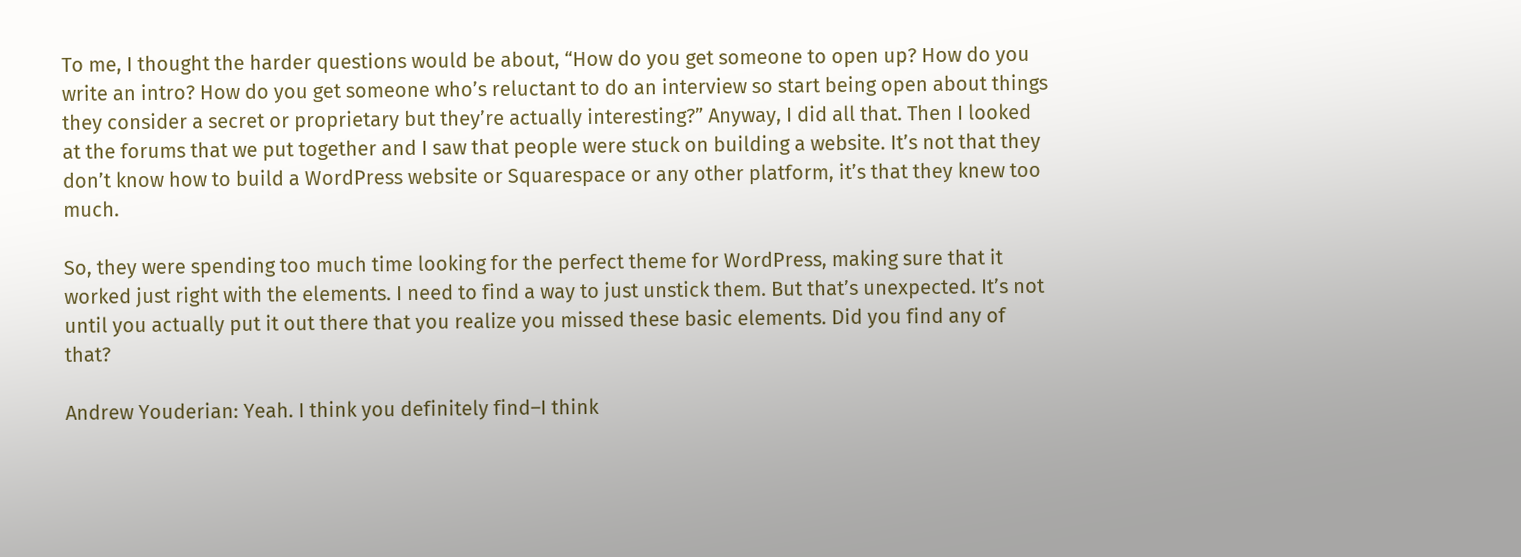To me, I thought the harder questions would be about, “How do you get someone to open up? How do you write an intro? How do you get someone who’s reluctant to do an interview so start being open about things they consider a secret or proprietary but they’re actually interesting?” Anyway, I did all that. Then I looked at the forums that we put together and I saw that people were stuck on building a website. It’s not that they don’t know how to build a WordPress website or Squarespace or any other platform, it’s that they knew too much.

So, they were spending too much time looking for the perfect theme for WordPress, making sure that it worked just right with the elements. I need to find a way to just unstick them. But that’s unexpected. It’s not until you actually put it out there that you realize you missed these basic elements. Did you find any of that?

Andrew Youderian: Yeah. I think you definitely find–I think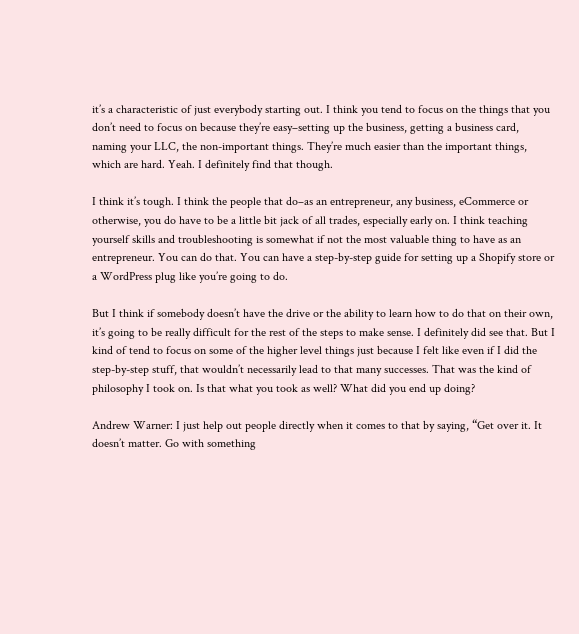it’s a characteristic of just everybody starting out. I think you tend to focus on the things that you don’t need to focus on because they’re easy–setting up the business, getting a business card, naming your LLC, the non-important things. They’re much easier than the important things, which are hard. Yeah. I definitely find that though.

I think it’s tough. I think the people that do–as an entrepreneur, any business, eCommerce or otherwise, you do have to be a little bit jack of all trades, especially early on. I think teaching yourself skills and troubleshooting is somewhat if not the most valuable thing to have as an entrepreneur. You can do that. You can have a step-by-step guide for setting up a Shopify store or a WordPress plug like you’re going to do.

But I think if somebody doesn’t have the drive or the ability to learn how to do that on their own, it’s going to be really difficult for the rest of the steps to make sense. I definitely did see that. But I kind of tend to focus on some of the higher level things just because I felt like even if I did the step-by-step stuff, that wouldn’t necessarily lead to that many successes. That was the kind of philosophy I took on. Is that what you took as well? What did you end up doing?

Andrew Warner: I just help out people directly when it comes to that by saying, “Get over it. It doesn’t matter. Go with something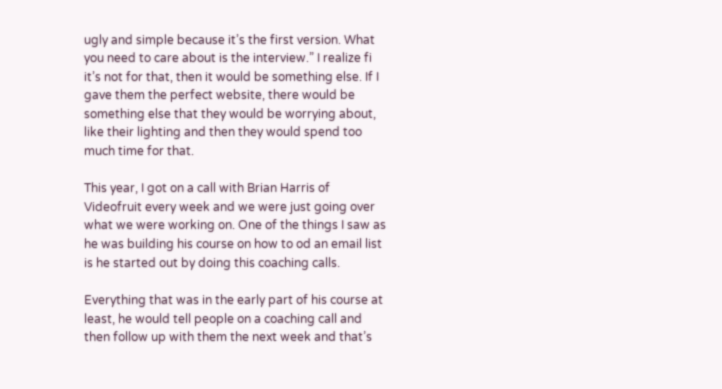ugly and simple because it’s the first version. What you need to care about is the interview.” I realize fi it’s not for that, then it would be something else. If I gave them the perfect website, there would be something else that they would be worrying about, like their lighting and then they would spend too much time for that.

This year, I got on a call with Brian Harris of Videofruit every week and we were just going over what we were working on. One of the things I saw as he was building his course on how to od an email list is he started out by doing this coaching calls.

Everything that was in the early part of his course at least, he would tell people on a coaching call and then follow up with them the next week and that’s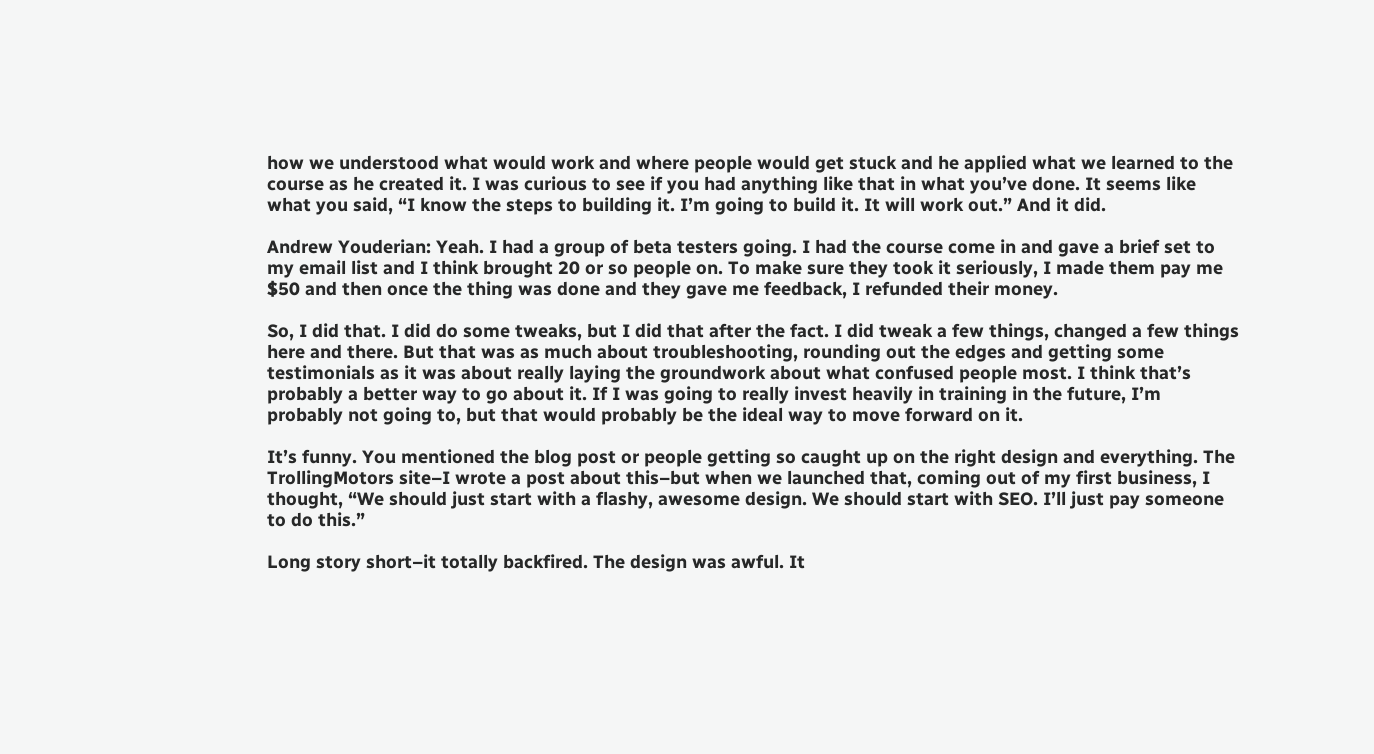how we understood what would work and where people would get stuck and he applied what we learned to the course as he created it. I was curious to see if you had anything like that in what you’ve done. It seems like what you said, “I know the steps to building it. I’m going to build it. It will work out.” And it did.

Andrew Youderian: Yeah. I had a group of beta testers going. I had the course come in and gave a brief set to my email list and I think brought 20 or so people on. To make sure they took it seriously, I made them pay me $50 and then once the thing was done and they gave me feedback, I refunded their money.

So, I did that. I did do some tweaks, but I did that after the fact. I did tweak a few things, changed a few things here and there. But that was as much about troubleshooting, rounding out the edges and getting some testimonials as it was about really laying the groundwork about what confused people most. I think that’s probably a better way to go about it. If I was going to really invest heavily in training in the future, I’m probably not going to, but that would probably be the ideal way to move forward on it.

It’s funny. You mentioned the blog post or people getting so caught up on the right design and everything. The TrollingMotors site–I wrote a post about this–but when we launched that, coming out of my first business, I thought, “We should just start with a flashy, awesome design. We should start with SEO. I’ll just pay someone to do this.”

Long story short–it totally backfired. The design was awful. It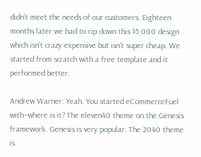didn’t meet the needs of our customers. Eighteen months later we had to rip down this $5,000 design which isn’t crazy expensive but isn’t super cheap. We started from scratch with a free template and it performed better.

Andrew Warner: Yeah. You started eCommerceFuel with–where is it? The eleven40 theme on the Genesis framework. Genesis is very popular. The 2040 theme is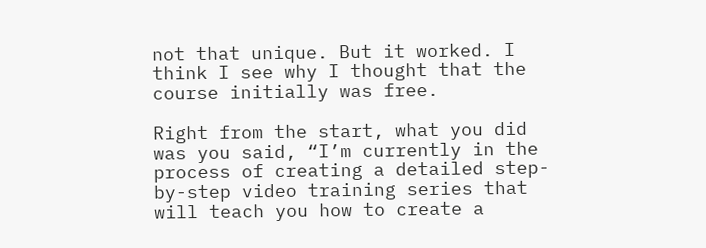not that unique. But it worked. I think I see why I thought that the course initially was free.

Right from the start, what you did was you said, “I’m currently in the process of creating a detailed step-by-step video training series that will teach you how to create a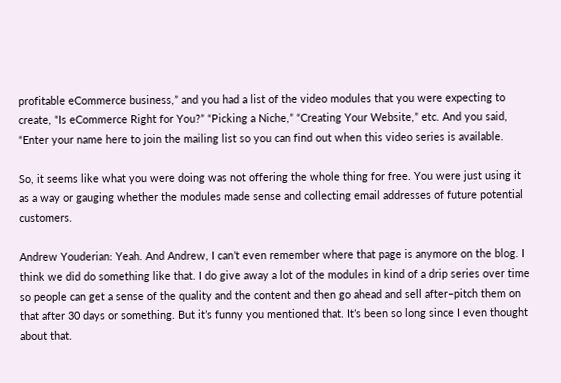profitable eCommerce business,” and you had a list of the video modules that you were expecting to create, “Is eCommerce Right for You?” “Picking a Niche,” “Creating Your Website,” etc. And you said, “Enter your name here to join the mailing list so you can find out when this video series is available.

So, it seems like what you were doing was not offering the whole thing for free. You were just using it as a way or gauging whether the modules made sense and collecting email addresses of future potential customers.

Andrew Youderian: Yeah. And Andrew, I can’t even remember where that page is anymore on the blog. I think we did do something like that. I do give away a lot of the modules in kind of a drip series over time so people can get a sense of the quality and the content and then go ahead and sell after–pitch them on that after 30 days or something. But it’s funny you mentioned that. It’s been so long since I even thought about that.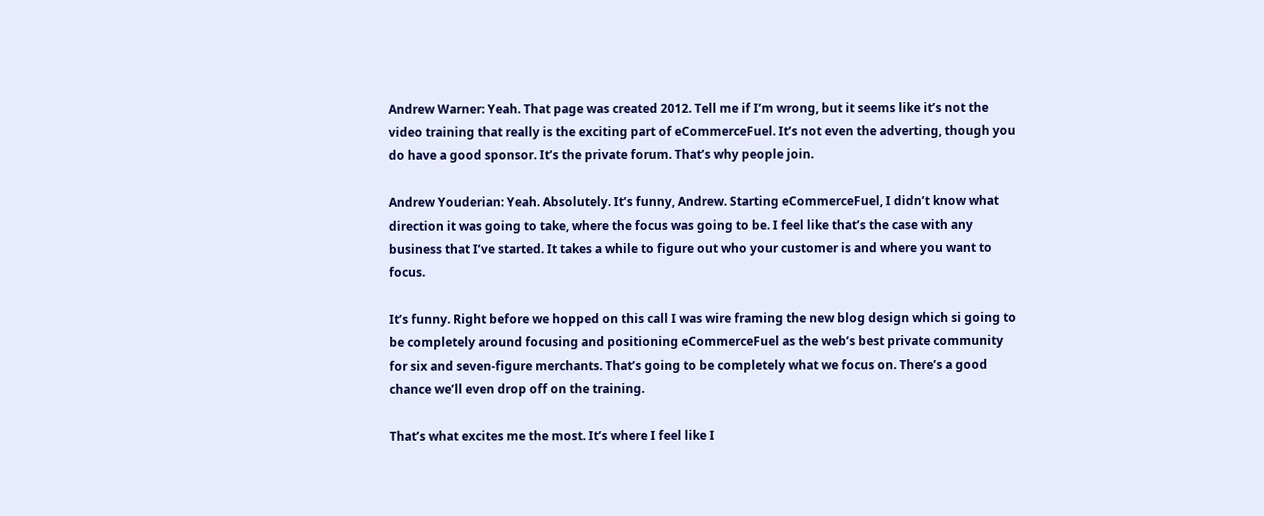Andrew Warner: Yeah. That page was created 2012. Tell me if I’m wrong, but it seems like it’s not the video training that really is the exciting part of eCommerceFuel. It’s not even the adverting, though you do have a good sponsor. It’s the private forum. That’s why people join.

Andrew Youderian: Yeah. Absolutely. It’s funny, Andrew. Starting eCommerceFuel, I didn’t know what direction it was going to take, where the focus was going to be. I feel like that’s the case with any business that I’ve started. It takes a while to figure out who your customer is and where you want to focus.

It’s funny. Right before we hopped on this call I was wire framing the new blog design which si going to be completely around focusing and positioning eCommerceFuel as the web’s best private community for six and seven-figure merchants. That’s going to be completely what we focus on. There’s a good chance we’ll even drop off on the training.

That’s what excites me the most. It’s where I feel like I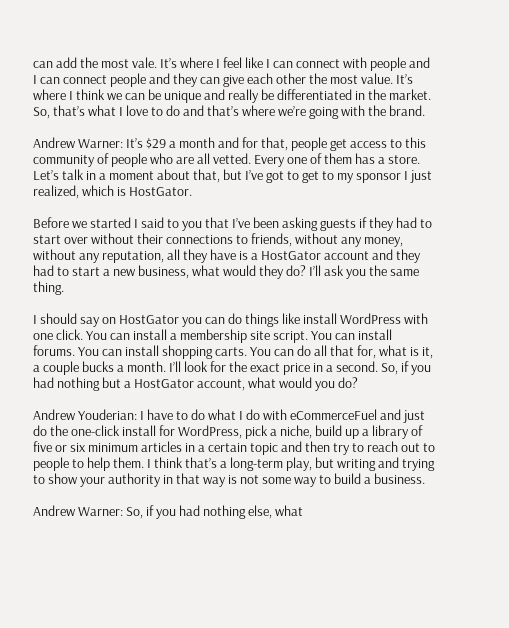can add the most vale. It’s where I feel like I can connect with people and I can connect people and they can give each other the most value. It’s where I think we can be unique and really be differentiated in the market. So, that’s what I love to do and that’s where we’re going with the brand.

Andrew Warner: It’s $29 a month and for that, people get access to this community of people who are all vetted. Every one of them has a store. Let’s talk in a moment about that, but I’ve got to get to my sponsor I just realized, which is HostGator.

Before we started I said to you that I’ve been asking guests if they had to start over without their connections to friends, without any money, without any reputation, all they have is a HostGator account and they had to start a new business, what would they do? I’ll ask you the same thing.

I should say on HostGator you can do things like install WordPress with one click. You can install a membership site script. You can install forums. You can install shopping carts. You can do all that for, what is it, a couple bucks a month. I’ll look for the exact price in a second. So, if you had nothing but a HostGator account, what would you do?

Andrew Youderian: I have to do what I do with eCommerceFuel and just do the one-click install for WordPress, pick a niche, build up a library of five or six minimum articles in a certain topic and then try to reach out to people to help them. I think that’s a long-term play, but writing and trying to show your authority in that way is not some way to build a business.

Andrew Warner: So, if you had nothing else, what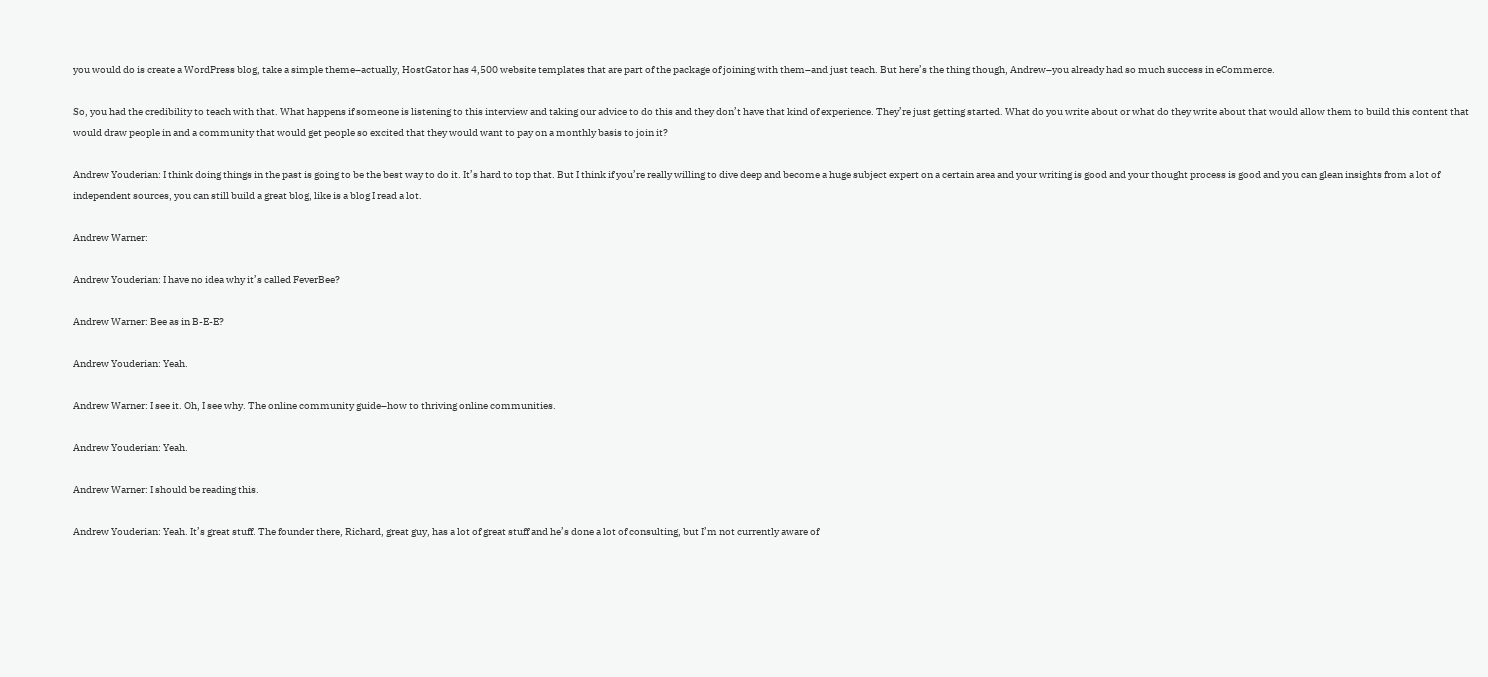you would do is create a WordPress blog, take a simple theme–actually, HostGator has 4,500 website templates that are part of the package of joining with them–and just teach. But here’s the thing though, Andrew–you already had so much success in eCommerce.

So, you had the credibility to teach with that. What happens if someone is listening to this interview and taking our advice to do this and they don’t have that kind of experience. They’re just getting started. What do you write about or what do they write about that would allow them to build this content that would draw people in and a community that would get people so excited that they would want to pay on a monthly basis to join it?

Andrew Youderian: I think doing things in the past is going to be the best way to do it. It’s hard to top that. But I think if you’re really willing to dive deep and become a huge subject expert on a certain area and your writing is good and your thought process is good and you can glean insights from a lot of independent sources, you can still build a great blog, like is a blog I read a lot.

Andrew Warner:

Andrew Youderian: I have no idea why it’s called FeverBee?

Andrew Warner: Bee as in B-E-E?

Andrew Youderian: Yeah.

Andrew Warner: I see it. Oh, I see why. The online community guide–how to thriving online communities.

Andrew Youderian: Yeah.

Andrew Warner: I should be reading this.

Andrew Youderian: Yeah. It’s great stuff. The founder there, Richard, great guy, has a lot of great stuff and he’s done a lot of consulting, but I’m not currently aware of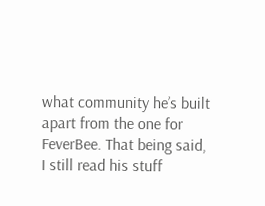what community he’s built apart from the one for FeverBee. That being said, I still read his stuff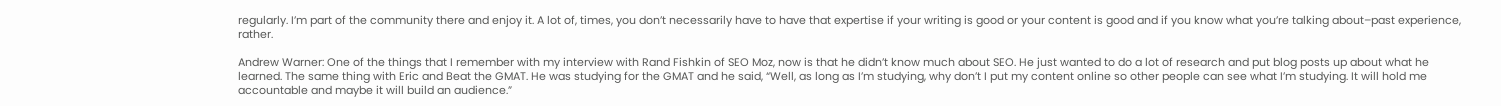regularly. I’m part of the community there and enjoy it. A lot of, times, you don’t necessarily have to have that expertise if your writing is good or your content is good and if you know what you’re talking about–past experience, rather.

Andrew Warner: One of the things that I remember with my interview with Rand Fishkin of SEO Moz, now is that he didn’t know much about SEO. He just wanted to do a lot of research and put blog posts up about what he learned. The same thing with Eric and Beat the GMAT. He was studying for the GMAT and he said, “Well, as long as I’m studying, why don’t I put my content online so other people can see what I’m studying. It will hold me accountable and maybe it will build an audience.”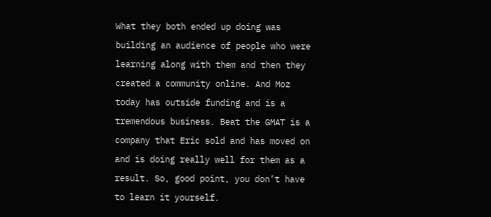What they both ended up doing was building an audience of people who were learning along with them and then they created a community online. And Moz today has outside funding and is a tremendous business. Beat the GMAT is a company that Eric sold and has moved on and is doing really well for them as a result. So, good point, you don’t have to learn it yourself.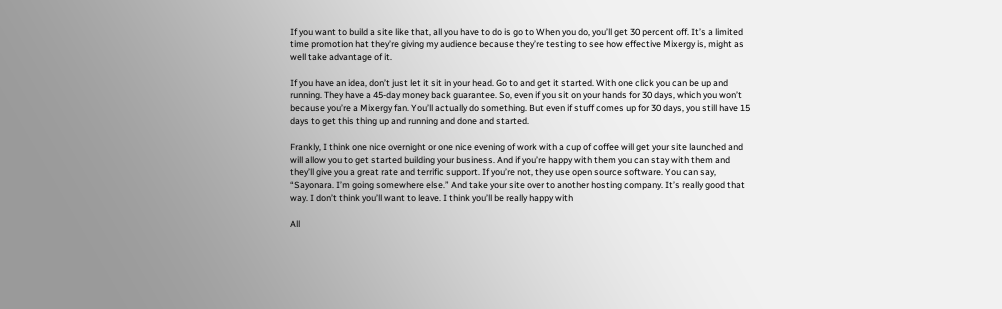If you want to build a site like that, all you have to do is go to When you do, you’ll get 30 percent off. It’s a limited time promotion hat they’re giving my audience because they’re testing to see how effective Mixergy is, might as well take advantage of it.

If you have an idea, don’t just let it sit in your head. Go to and get it started. With one click you can be up and running. They have a 45-day money back guarantee. So, even if you sit on your hands for 30 days, which you won’t because you’re a Mixergy fan. You’ll actually do something. But even if stuff comes up for 30 days, you still have 15 days to get this thing up and running and done and started.

Frankly, I think one nice overnight or one nice evening of work with a cup of coffee will get your site launched and will allow you to get started building your business. And if you’re happy with them you can stay with them and they’ll give you a great rate and terrific support. If you’re not, they use open source software. You can say, “Sayonara. I’m going somewhere else.” And take your site over to another hosting company. It’s really good that way. I don’t think you’ll want to leave. I think you’ll be really happy with

All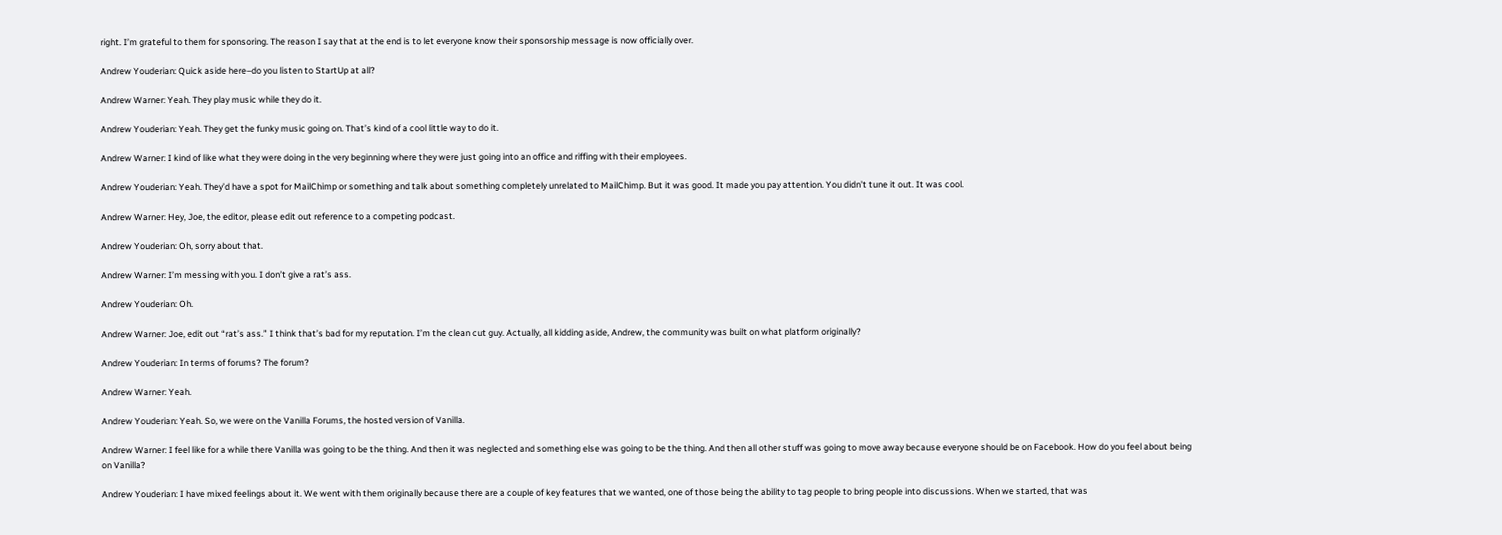right. I’m grateful to them for sponsoring. The reason I say that at the end is to let everyone know their sponsorship message is now officially over.

Andrew Youderian: Quick aside here–do you listen to StartUp at all?

Andrew Warner: Yeah. They play music while they do it.

Andrew Youderian: Yeah. They get the funky music going on. That’s kind of a cool little way to do it.

Andrew Warner: I kind of like what they were doing in the very beginning where they were just going into an office and riffing with their employees.

Andrew Youderian: Yeah. They’d have a spot for MailChimp or something and talk about something completely unrelated to MailChimp. But it was good. It made you pay attention. You didn’t tune it out. It was cool.

Andrew Warner: Hey, Joe, the editor, please edit out reference to a competing podcast.

Andrew Youderian: Oh, sorry about that.

Andrew Warner: I’m messing with you. I don’t give a rat’s ass.

Andrew Youderian: Oh.

Andrew Warner: Joe, edit out “rat’s ass.” I think that’s bad for my reputation. I’m the clean cut guy. Actually, all kidding aside, Andrew, the community was built on what platform originally?

Andrew Youderian: In terms of forums? The forum?

Andrew Warner: Yeah.

Andrew Youderian: Yeah. So, we were on the Vanilla Forums, the hosted version of Vanilla.

Andrew Warner: I feel like for a while there Vanilla was going to be the thing. And then it was neglected and something else was going to be the thing. And then all other stuff was going to move away because everyone should be on Facebook. How do you feel about being on Vanilla?

Andrew Youderian: I have mixed feelings about it. We went with them originally because there are a couple of key features that we wanted, one of those being the ability to tag people to bring people into discussions. When we started, that was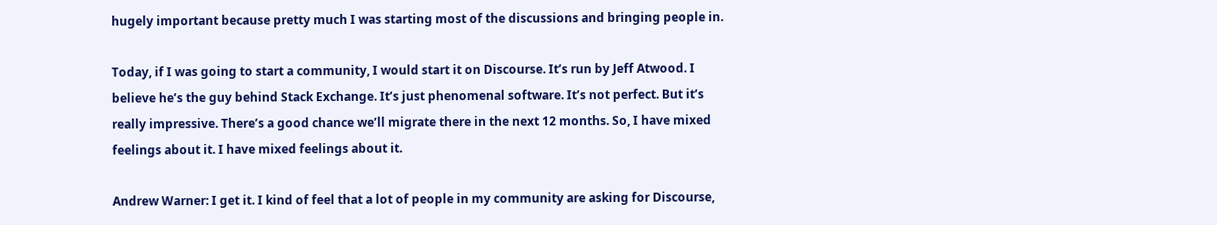hugely important because pretty much I was starting most of the discussions and bringing people in.

Today, if I was going to start a community, I would start it on Discourse. It’s run by Jeff Atwood. I believe he’s the guy behind Stack Exchange. It’s just phenomenal software. It’s not perfect. But it’s really impressive. There’s a good chance we’ll migrate there in the next 12 months. So, I have mixed feelings about it. I have mixed feelings about it.

Andrew Warner: I get it. I kind of feel that a lot of people in my community are asking for Discourse,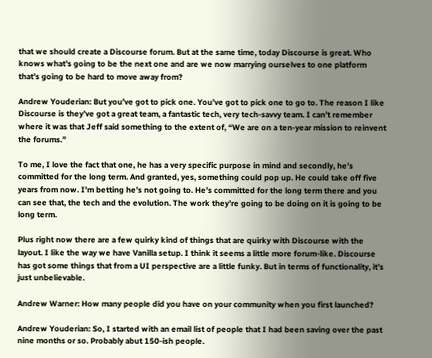that we should create a Discourse forum. But at the same time, today Discourse is great. Who knows what’s going to be the next one and are we now marrying ourselves to one platform that’s going to be hard to move away from?

Andrew Youderian: But you’ve got to pick one. You’ve got to pick one to go to. The reason I like Discourse is they’ve got a great team, a fantastic tech, very tech-savvy team. I can’t remember where it was that Jeff said something to the extent of, “We are on a ten-year mission to reinvent the forums.”

To me, I love the fact that one, he has a very specific purpose in mind and secondly, he’s committed for the long term. And granted, yes, something could pop up. He could take off five years from now. I’m betting he’s not going to. He’s committed for the long term there and you can see that, the tech and the evolution. The work they’re going to be doing on it is going to be long term.

Plus right now there are a few quirky kind of things that are quirky with Discourse with the layout. I like the way we have Vanilla setup. I think it seems a little more forum-like. Discourse has got some things that from a UI perspective are a little funky. But in terms of functionality, it’s just unbelievable.

Andrew Warner: How many people did you have on your community when you first launched?

Andrew Youderian: So, I started with an email list of people that I had been saving over the past nine months or so. Probably abut 150-ish people.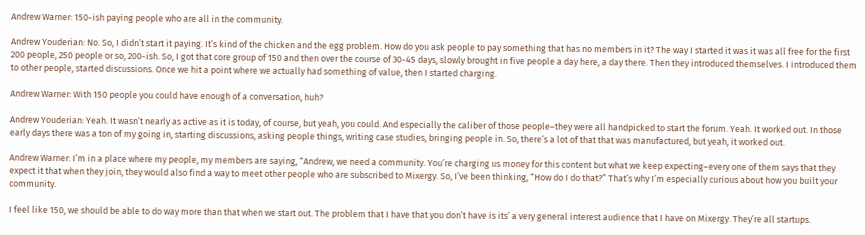Andrew Warner: 150-ish paying people who are all in the community.

Andrew Youderian: No. So, I didn’t start it paying. It’s kind of the chicken and the egg problem. How do you ask people to pay something that has no members in it? The way I started it was it was all free for the first 200 people, 250 people or so, 200-ish. So, I got that core group of 150 and then over the course of 30-45 days, slowly brought in five people a day here, a day there. Then they introduced themselves. I introduced them to other people, started discussions. Once we hit a point where we actually had something of value, then I started charging.

Andrew Warner: With 150 people you could have enough of a conversation, huh?

Andrew Youderian: Yeah. It wasn’t nearly as active as it is today, of course, but yeah, you could. And especially the caliber of those people–they were all handpicked to start the forum. Yeah. It worked out. In those early days there was a ton of my going in, starting discussions, asking people things, writing case studies, bringing people in. So, there’s a lot of that that was manufactured, but yeah, it worked out.

Andrew Warner: I’m in a place where my people, my members are saying, “Andrew, we need a community. You’re charging us money for this content but what we keep expecting–every one of them says that they expect it that when they join, they would also find a way to meet other people who are subscribed to Mixergy. So, I’ve been thinking, “How do I do that?” That’s why I’m especially curious about how you built your community.

I feel like 150, we should be able to do way more than that when we start out. The problem that I have that you don’t have is its’ a very general interest audience that I have on Mixergy. They’re all startups.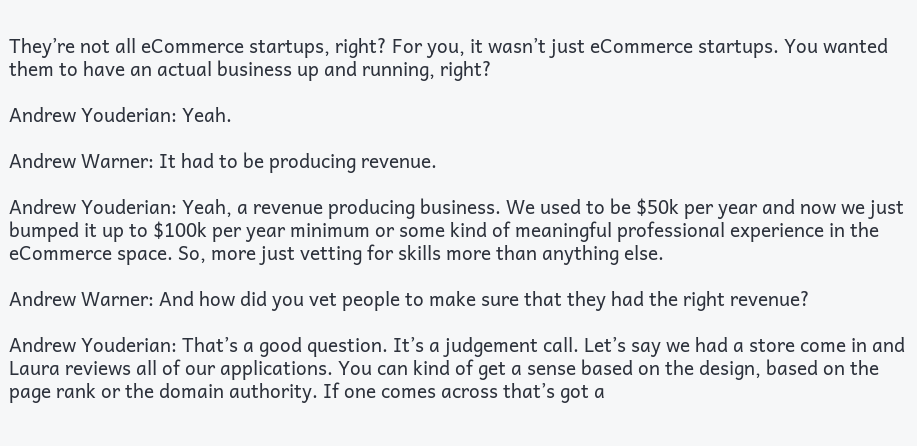They’re not all eCommerce startups, right? For you, it wasn’t just eCommerce startups. You wanted them to have an actual business up and running, right?

Andrew Youderian: Yeah.

Andrew Warner: It had to be producing revenue.

Andrew Youderian: Yeah, a revenue producing business. We used to be $50k per year and now we just bumped it up to $100k per year minimum or some kind of meaningful professional experience in the eCommerce space. So, more just vetting for skills more than anything else.

Andrew Warner: And how did you vet people to make sure that they had the right revenue?

Andrew Youderian: That’s a good question. It’s a judgement call. Let’s say we had a store come in and Laura reviews all of our applications. You can kind of get a sense based on the design, based on the page rank or the domain authority. If one comes across that’s got a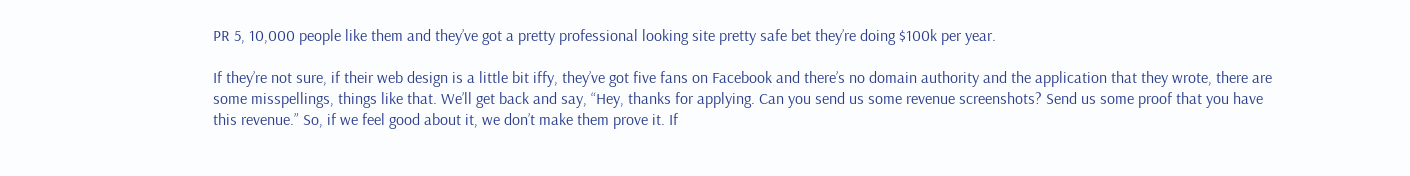PR 5, 10,000 people like them and they’ve got a pretty professional looking site pretty safe bet they’re doing $100k per year.

If they’re not sure, if their web design is a little bit iffy, they’ve got five fans on Facebook and there’s no domain authority and the application that they wrote, there are some misspellings, things like that. We’ll get back and say, “Hey, thanks for applying. Can you send us some revenue screenshots? Send us some proof that you have this revenue.” So, if we feel good about it, we don’t make them prove it. If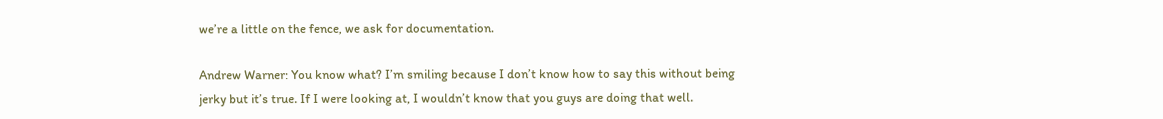we’re a little on the fence, we ask for documentation.

Andrew Warner: You know what? I’m smiling because I don’t know how to say this without being jerky but it’s true. If I were looking at, I wouldn’t know that you guys are doing that well.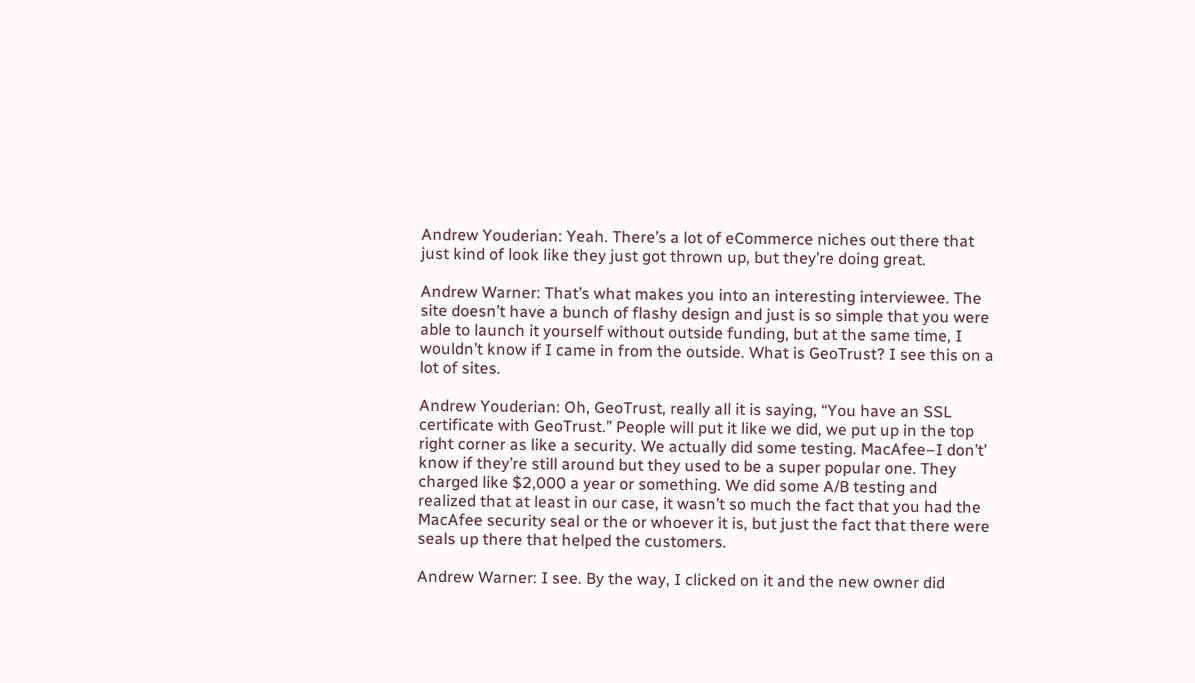Andrew Youderian: Yeah. There’s a lot of eCommerce niches out there that just kind of look like they just got thrown up, but they’re doing great.

Andrew Warner: That’s what makes you into an interesting interviewee. The site doesn’t have a bunch of flashy design and just is so simple that you were able to launch it yourself without outside funding, but at the same time, I wouldn’t know if I came in from the outside. What is GeoTrust? I see this on a lot of sites.

Andrew Youderian: Oh, GeoTrust, really all it is saying, “You have an SSL certificate with GeoTrust.” People will put it like we did, we put up in the top right corner as like a security. We actually did some testing. MacAfee–I don’t’ know if they’re still around but they used to be a super popular one. They charged like $2,000 a year or something. We did some A/B testing and realized that at least in our case, it wasn’t so much the fact that you had the MacAfee security seal or the or whoever it is, but just the fact that there were seals up there that helped the customers.

Andrew Warner: I see. By the way, I clicked on it and the new owner did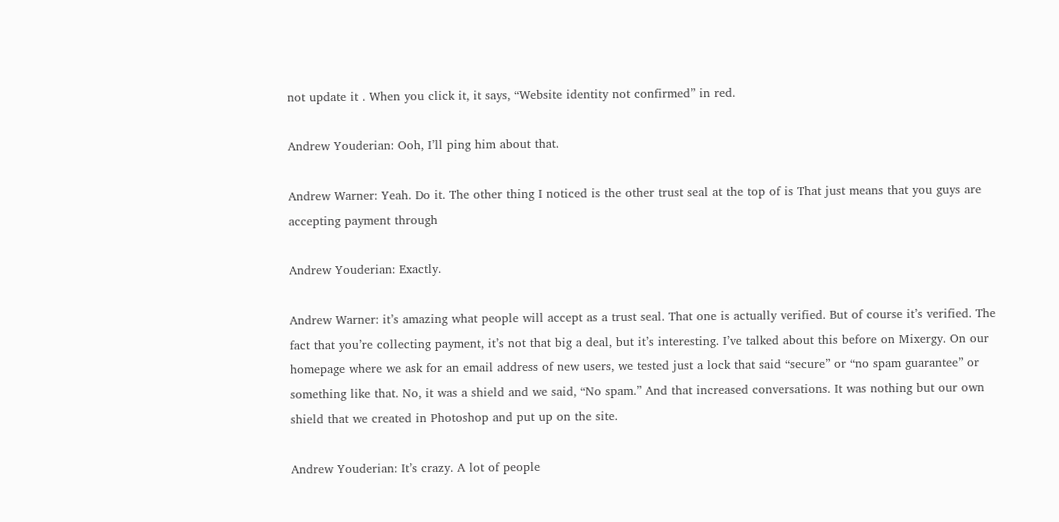not update it . When you click it, it says, “Website identity not confirmed” in red.

Andrew Youderian: Ooh, I’ll ping him about that.

Andrew Warner: Yeah. Do it. The other thing I noticed is the other trust seal at the top of is That just means that you guys are accepting payment through

Andrew Youderian: Exactly.

Andrew Warner: it’s amazing what people will accept as a trust seal. That one is actually verified. But of course it’s verified. The fact that you’re collecting payment, it’s not that big a deal, but it’s interesting. I’ve talked about this before on Mixergy. On our homepage where we ask for an email address of new users, we tested just a lock that said “secure” or “no spam guarantee” or something like that. No, it was a shield and we said, “No spam.” And that increased conversations. It was nothing but our own shield that we created in Photoshop and put up on the site.

Andrew Youderian: It’s crazy. A lot of people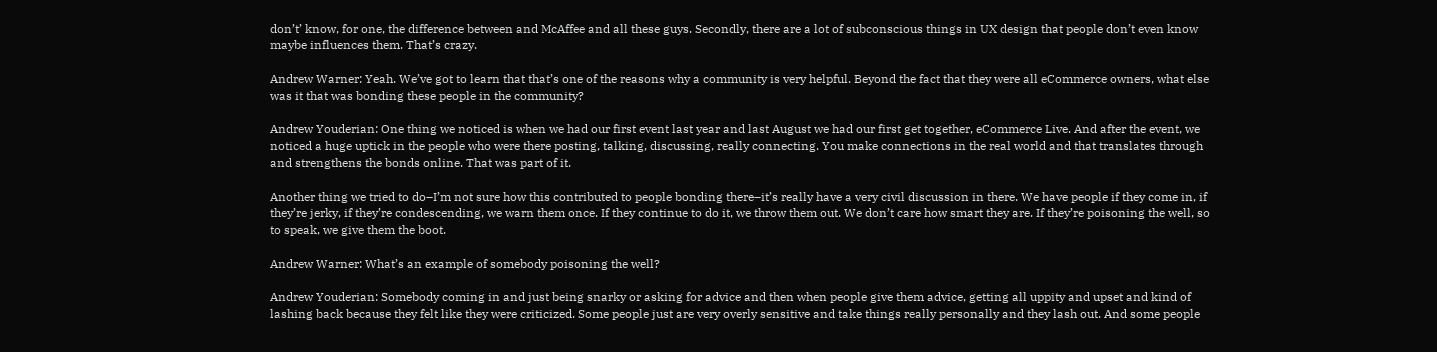don’t’ know, for one, the difference between and McAffee and all these guys. Secondly, there are a lot of subconscious things in UX design that people don’t even know maybe influences them. That’s crazy.

Andrew Warner: Yeah. We’ve got to learn that that’s one of the reasons why a community is very helpful. Beyond the fact that they were all eCommerce owners, what else was it that was bonding these people in the community?

Andrew Youderian: One thing we noticed is when we had our first event last year and last August we had our first get together, eCommerce Live. And after the event, we noticed a huge uptick in the people who were there posting, talking, discussing, really connecting. You make connections in the real world and that translates through and strengthens the bonds online. That was part of it.

Another thing we tried to do–I’m not sure how this contributed to people bonding there–it’s really have a very civil discussion in there. We have people if they come in, if they’re jerky, if they’re condescending, we warn them once. If they continue to do it, we throw them out. We don’t care how smart they are. If they’re poisoning the well, so to speak, we give them the boot.

Andrew Warner: What’s an example of somebody poisoning the well?

Andrew Youderian: Somebody coming in and just being snarky or asking for advice and then when people give them advice, getting all uppity and upset and kind of lashing back because they felt like they were criticized. Some people just are very overly sensitive and take things really personally and they lash out. And some people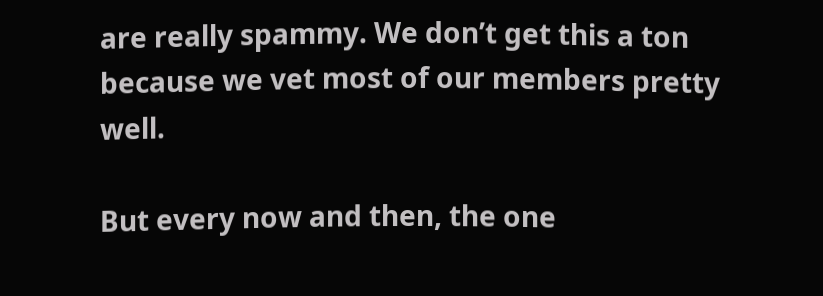are really spammy. We don’t get this a ton because we vet most of our members pretty well.

But every now and then, the one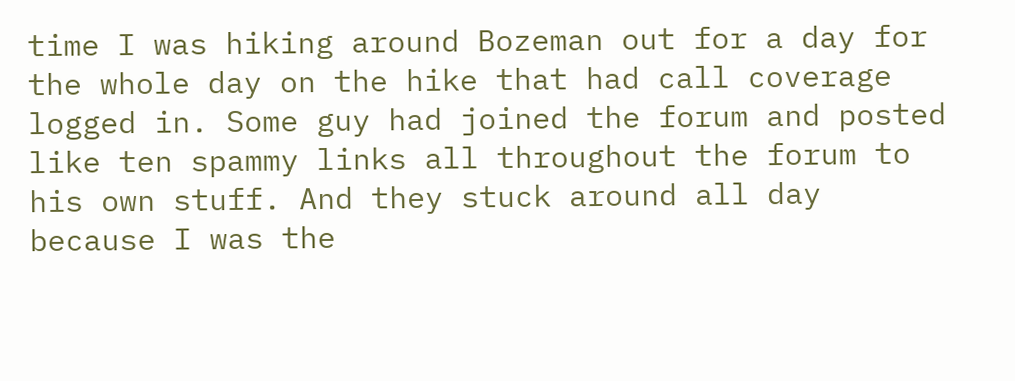time I was hiking around Bozeman out for a day for the whole day on the hike that had call coverage logged in. Some guy had joined the forum and posted like ten spammy links all throughout the forum to his own stuff. And they stuck around all day because I was the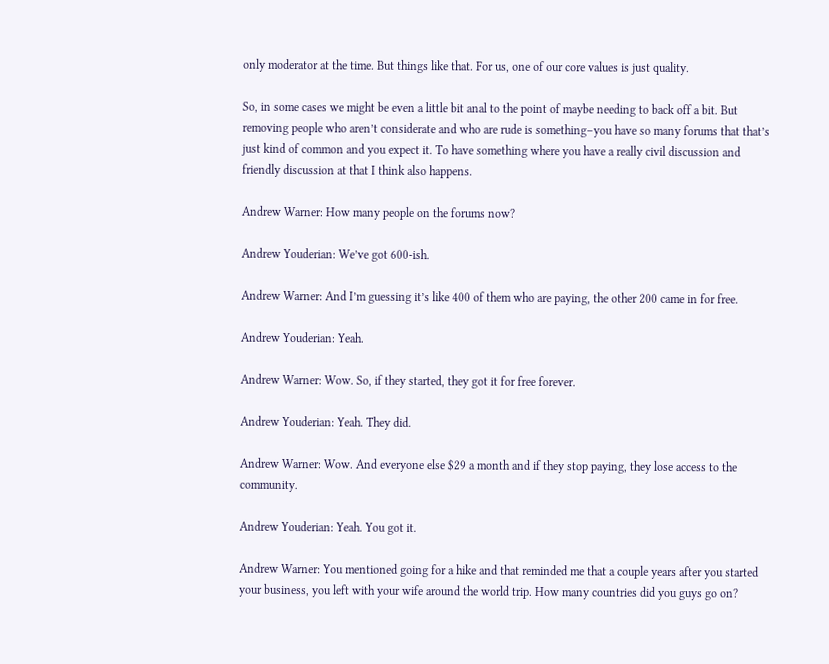only moderator at the time. But things like that. For us, one of our core values is just quality.

So, in some cases we might be even a little bit anal to the point of maybe needing to back off a bit. But removing people who aren’t considerate and who are rude is something–you have so many forums that that’s just kind of common and you expect it. To have something where you have a really civil discussion and friendly discussion at that I think also happens.

Andrew Warner: How many people on the forums now?

Andrew Youderian: We’ve got 600-ish.

Andrew Warner: And I’m guessing it’s like 400 of them who are paying, the other 200 came in for free.

Andrew Youderian: Yeah.

Andrew Warner: Wow. So, if they started, they got it for free forever.

Andrew Youderian: Yeah. They did.

Andrew Warner: Wow. And everyone else $29 a month and if they stop paying, they lose access to the community.

Andrew Youderian: Yeah. You got it.

Andrew Warner: You mentioned going for a hike and that reminded me that a couple years after you started your business, you left with your wife around the world trip. How many countries did you guys go on?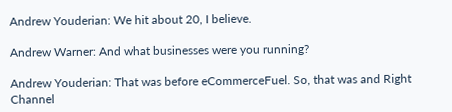Andrew Youderian: We hit about 20, I believe.

Andrew Warner: And what businesses were you running?

Andrew Youderian: That was before eCommerceFuel. So, that was and Right Channel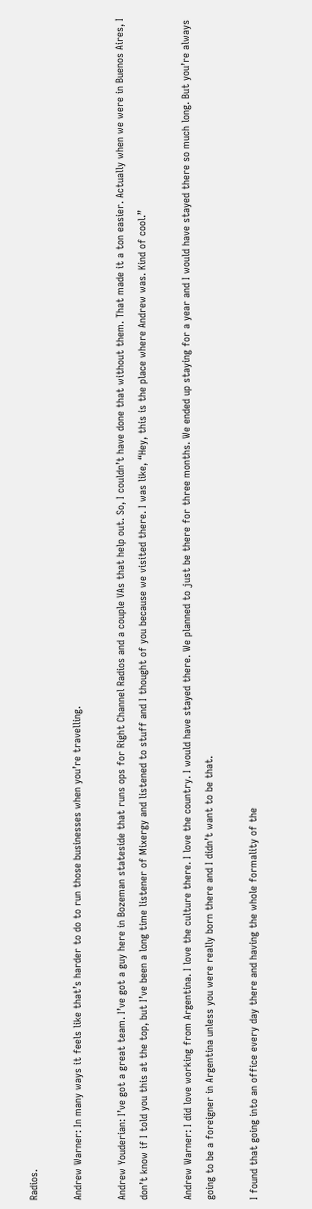Radios.

Andrew Warner: In many ways it feels like that’s harder to do to run those businesses when you’re travelling.

Andrew Youderian: I’ve got a great team. I’ve got a guy here in Bozeman stateside that runs ops for Right Channel Radios and a couple VAs that help out. So, I couldn’t have done that without them. That made it a ton easier. Actually when we were in Buenos Aires, I don’t know if I told you this at the top, but I’ve been a long time listener of Mixergy and listened to stuff and I thought of you because we visited there. I was like, “Hey, this is the place where Andrew was. Kind of cool.”

Andrew Warner: I did love working from Argentina. I love the culture there. I love the country. I would have stayed there. We planned to just be there for three months. We ended up staying for a year and I would have stayed there so much long. But you’re always going to be a foreigner in Argentina unless you were really born there and I didn’t want to be that.

I found that going into an office every day there and having the whole formality of the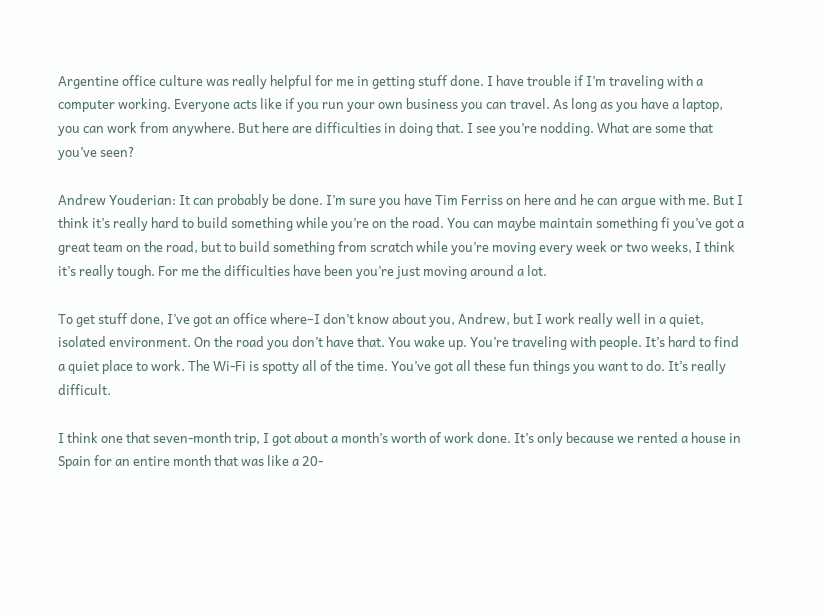Argentine office culture was really helpful for me in getting stuff done. I have trouble if I’m traveling with a computer working. Everyone acts like if you run your own business you can travel. As long as you have a laptop, you can work from anywhere. But here are difficulties in doing that. I see you’re nodding. What are some that you’ve seen?

Andrew Youderian: It can probably be done. I’m sure you have Tim Ferriss on here and he can argue with me. But I think it’s really hard to build something while you’re on the road. You can maybe maintain something fi you’ve got a great team on the road, but to build something from scratch while you’re moving every week or two weeks, I think it’s really tough. For me the difficulties have been you’re just moving around a lot.

To get stuff done, I’ve got an office where–I don’t know about you, Andrew, but I work really well in a quiet, isolated environment. On the road you don’t have that. You wake up. You’re traveling with people. It’s hard to find a quiet place to work. The Wi-Fi is spotty all of the time. You’ve got all these fun things you want to do. It’s really difficult.

I think one that seven-month trip, I got about a month’s worth of work done. It’s only because we rented a house in Spain for an entire month that was like a 20-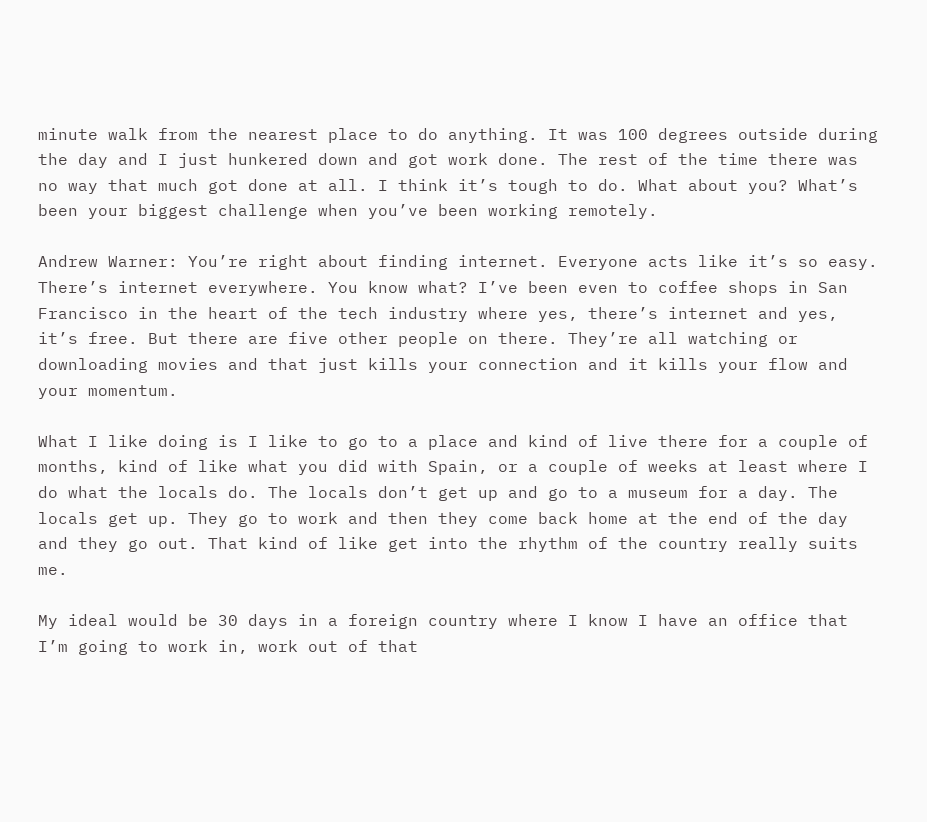minute walk from the nearest place to do anything. It was 100 degrees outside during the day and I just hunkered down and got work done. The rest of the time there was no way that much got done at all. I think it’s tough to do. What about you? What’s been your biggest challenge when you’ve been working remotely.

Andrew Warner: You’re right about finding internet. Everyone acts like it’s so easy. There’s internet everywhere. You know what? I’ve been even to coffee shops in San Francisco in the heart of the tech industry where yes, there’s internet and yes, it’s free. But there are five other people on there. They’re all watching or downloading movies and that just kills your connection and it kills your flow and your momentum.

What I like doing is I like to go to a place and kind of live there for a couple of months, kind of like what you did with Spain, or a couple of weeks at least where I do what the locals do. The locals don’t get up and go to a museum for a day. The locals get up. They go to work and then they come back home at the end of the day and they go out. That kind of like get into the rhythm of the country really suits me.

My ideal would be 30 days in a foreign country where I know I have an office that I’m going to work in, work out of that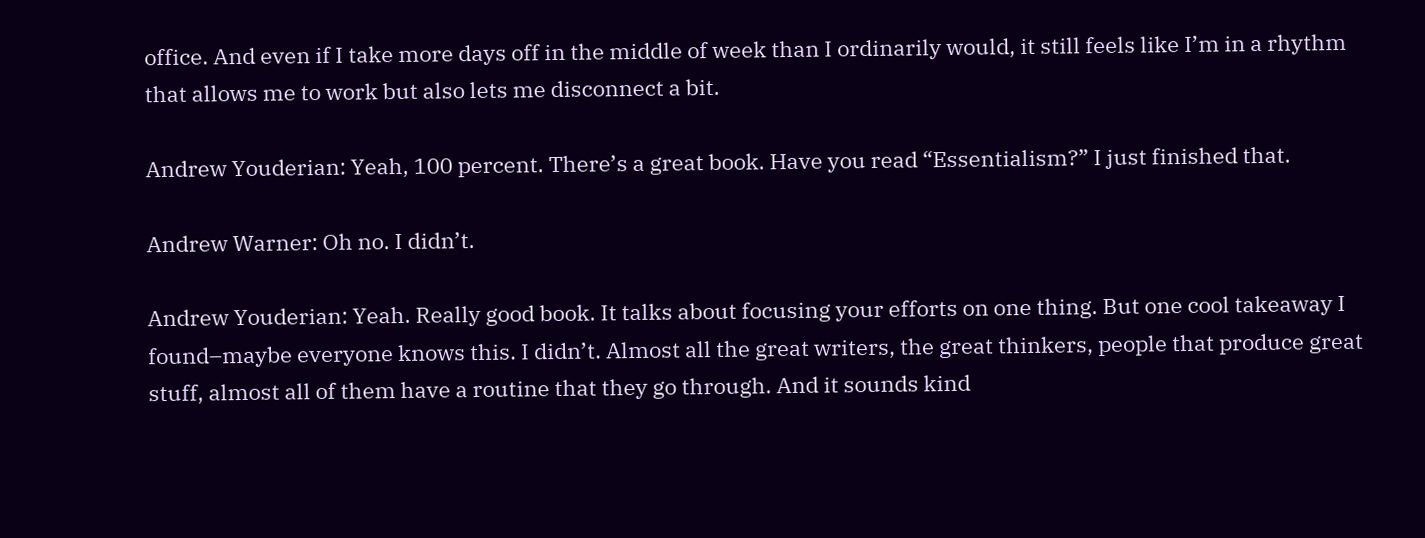office. And even if I take more days off in the middle of week than I ordinarily would, it still feels like I’m in a rhythm that allows me to work but also lets me disconnect a bit.

Andrew Youderian: Yeah, 100 percent. There’s a great book. Have you read “Essentialism?” I just finished that.

Andrew Warner: Oh no. I didn’t.

Andrew Youderian: Yeah. Really good book. It talks about focusing your efforts on one thing. But one cool takeaway I found–maybe everyone knows this. I didn’t. Almost all the great writers, the great thinkers, people that produce great stuff, almost all of them have a routine that they go through. And it sounds kind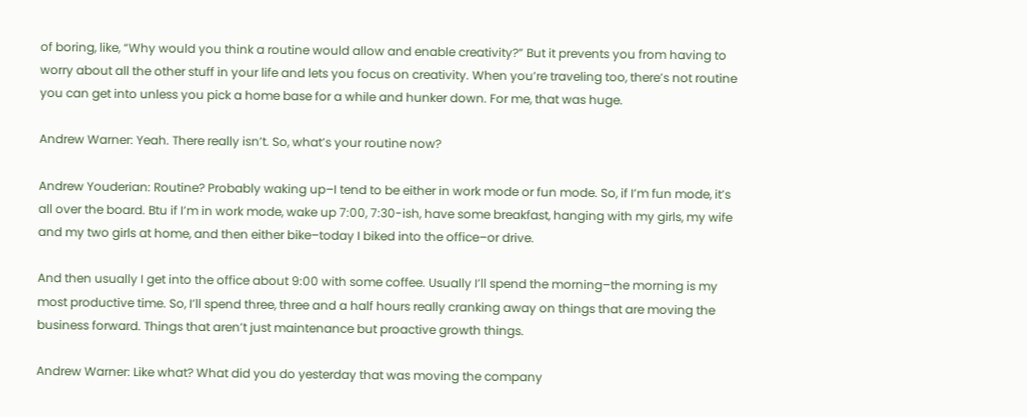of boring, like, “Why would you think a routine would allow and enable creativity?” But it prevents you from having to worry about all the other stuff in your life and lets you focus on creativity. When you’re traveling too, there’s not routine you can get into unless you pick a home base for a while and hunker down. For me, that was huge.

Andrew Warner: Yeah. There really isn’t. So, what’s your routine now?

Andrew Youderian: Routine? Probably waking up–I tend to be either in work mode or fun mode. So, if I’m fun mode, it’s all over the board. Btu if I’m in work mode, wake up 7:00, 7:30-ish, have some breakfast, hanging with my girls, my wife and my two girls at home, and then either bike–today I biked into the office–or drive.

And then usually I get into the office about 9:00 with some coffee. Usually I’ll spend the morning–the morning is my most productive time. So, I’ll spend three, three and a half hours really cranking away on things that are moving the business forward. Things that aren’t just maintenance but proactive growth things.

Andrew Warner: Like what? What did you do yesterday that was moving the company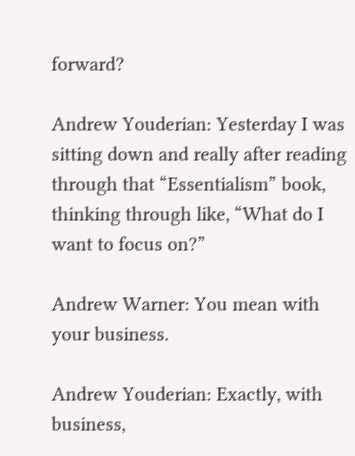forward?

Andrew Youderian: Yesterday I was sitting down and really after reading through that “Essentialism” book, thinking through like, “What do I want to focus on?”

Andrew Warner: You mean with your business.

Andrew Youderian: Exactly, with business,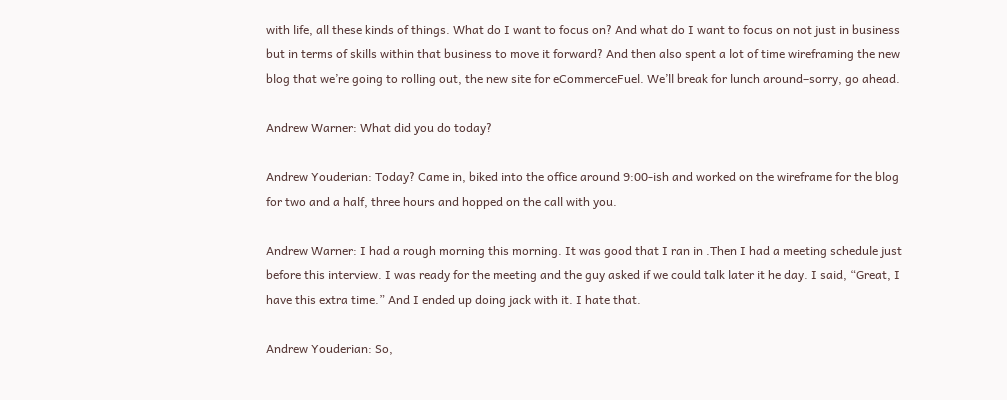with life, all these kinds of things. What do I want to focus on? And what do I want to focus on not just in business but in terms of skills within that business to move it forward? And then also spent a lot of time wireframing the new blog that we’re going to rolling out, the new site for eCommerceFuel. We’ll break for lunch around–sorry, go ahead.

Andrew Warner: What did you do today?

Andrew Youderian: Today? Came in, biked into the office around 9:00-ish and worked on the wireframe for the blog for two and a half, three hours and hopped on the call with you.

Andrew Warner: I had a rough morning this morning. It was good that I ran in .Then I had a meeting schedule just before this interview. I was ready for the meeting and the guy asked if we could talk later it he day. I said, “Great, I have this extra time.” And I ended up doing jack with it. I hate that.

Andrew Youderian: So,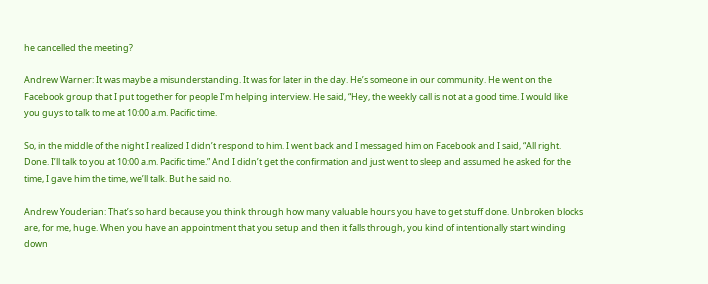he cancelled the meeting?

Andrew Warner: It was maybe a misunderstanding. It was for later in the day. He’s someone in our community. He went on the Facebook group that I put together for people I’m helping interview. He said, “Hey, the weekly call is not at a good time. I would like you guys to talk to me at 10:00 a.m. Pacific time.

So, in the middle of the night I realized I didn’t respond to him. I went back and I messaged him on Facebook and I said, “All right. Done. I’ll talk to you at 10:00 a.m. Pacific time.” And I didn’t get the confirmation and just went to sleep and assumed he asked for the time, I gave him the time, we’ll talk. But he said no.

Andrew Youderian: That’s so hard because you think through how many valuable hours you have to get stuff done. Unbroken blocks are, for me, huge. When you have an appointment that you setup and then it falls through, you kind of intentionally start winding down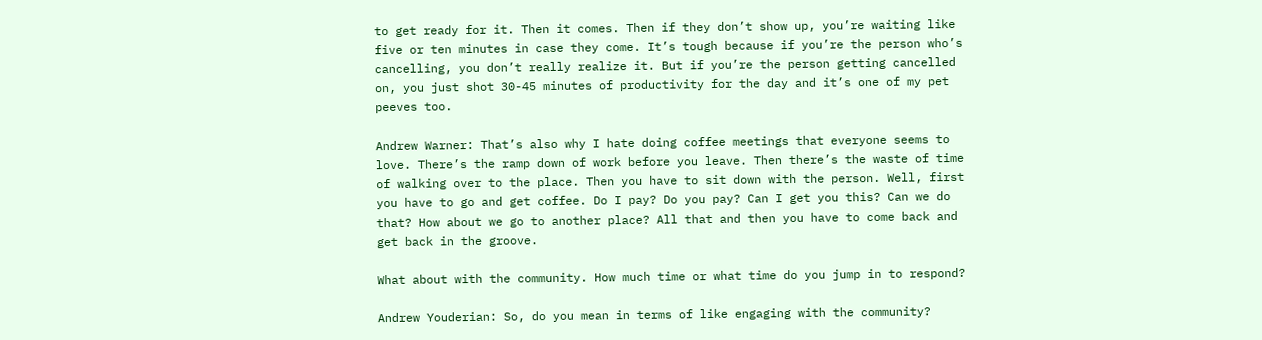to get ready for it. Then it comes. Then if they don’t show up, you’re waiting like five or ten minutes in case they come. It’s tough because if you’re the person who’s cancelling, you don’t really realize it. But if you’re the person getting cancelled on, you just shot 30-45 minutes of productivity for the day and it’s one of my pet peeves too.

Andrew Warner: That’s also why I hate doing coffee meetings that everyone seems to love. There’s the ramp down of work before you leave. Then there’s the waste of time of walking over to the place. Then you have to sit down with the person. Well, first you have to go and get coffee. Do I pay? Do you pay? Can I get you this? Can we do that? How about we go to another place? All that and then you have to come back and get back in the groove.

What about with the community. How much time or what time do you jump in to respond?

Andrew Youderian: So, do you mean in terms of like engaging with the community?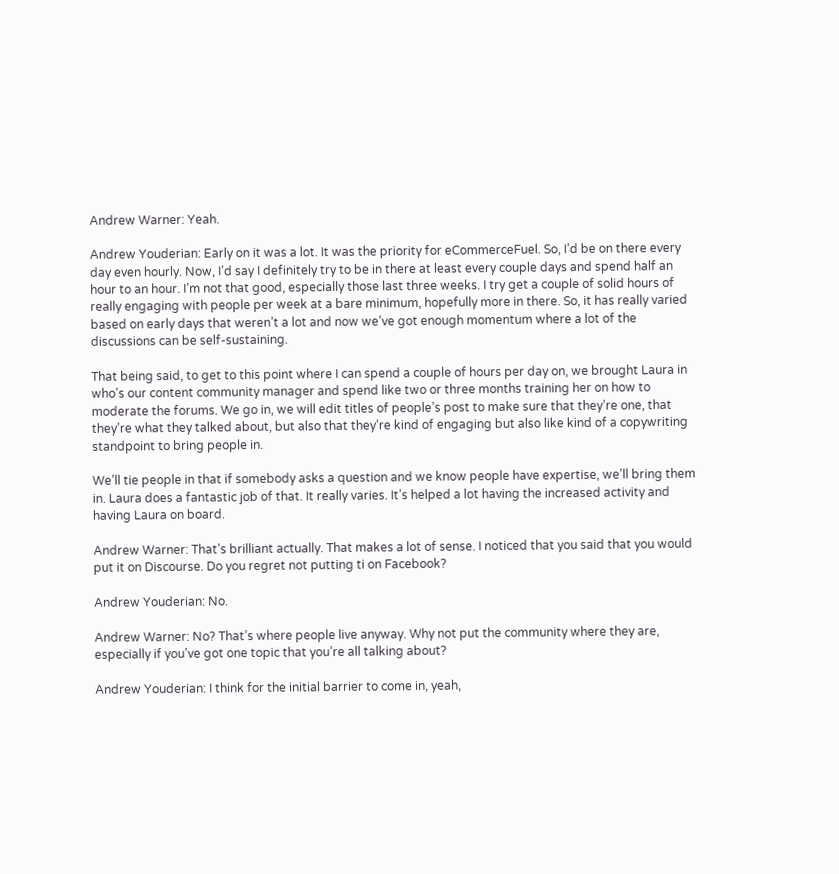Andrew Warner: Yeah.

Andrew Youderian: Early on it was a lot. It was the priority for eCommerceFuel. So, I’d be on there every day even hourly. Now, I’d say I definitely try to be in there at least every couple days and spend half an hour to an hour. I’m not that good, especially those last three weeks. I try get a couple of solid hours of really engaging with people per week at a bare minimum, hopefully more in there. So, it has really varied based on early days that weren’t a lot and now we’ve got enough momentum where a lot of the discussions can be self-sustaining.

That being said, to get to this point where I can spend a couple of hours per day on, we brought Laura in who’s our content community manager and spend like two or three months training her on how to moderate the forums. We go in, we will edit titles of people’s post to make sure that they’re one, that they’re what they talked about, but also that they’re kind of engaging but also like kind of a copywriting standpoint to bring people in.

We’ll tie people in that if somebody asks a question and we know people have expertise, we’ll bring them in. Laura does a fantastic job of that. It really varies. It’s helped a lot having the increased activity and having Laura on board.

Andrew Warner: That’s brilliant actually. That makes a lot of sense. I noticed that you said that you would put it on Discourse. Do you regret not putting ti on Facebook?

Andrew Youderian: No.

Andrew Warner: No? That’s where people live anyway. Why not put the community where they are, especially if you’ve got one topic that you’re all talking about?

Andrew Youderian: I think for the initial barrier to come in, yeah,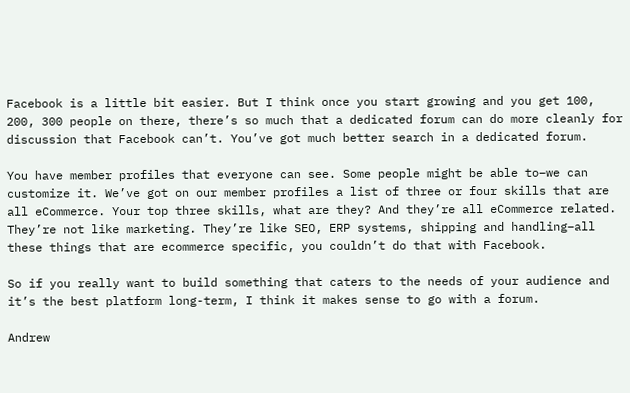Facebook is a little bit easier. But I think once you start growing and you get 100, 200, 300 people on there, there’s so much that a dedicated forum can do more cleanly for discussion that Facebook can’t. You’ve got much better search in a dedicated forum.

You have member profiles that everyone can see. Some people might be able to–we can customize it. We’ve got on our member profiles a list of three or four skills that are all eCommerce. Your top three skills, what are they? And they’re all eCommerce related. They’re not like marketing. They’re like SEO, ERP systems, shipping and handling–all these things that are ecommerce specific, you couldn’t do that with Facebook.

So if you really want to build something that caters to the needs of your audience and it’s the best platform long-term, I think it makes sense to go with a forum.

Andrew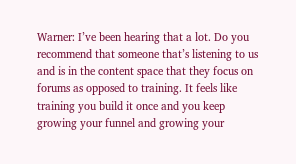Warner: I’ve been hearing that a lot. Do you recommend that someone that’s listening to us and is in the content space that they focus on forums as opposed to training. It feels like training you build it once and you keep growing your funnel and growing your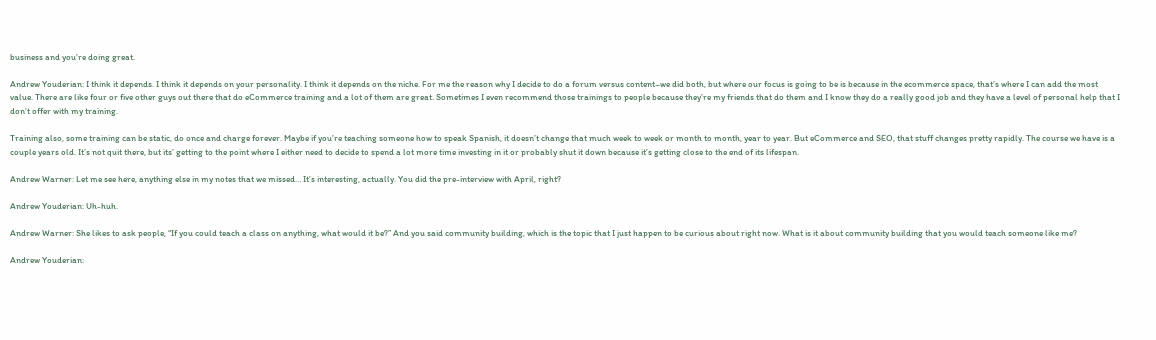business and you’re doing great.

Andrew Youderian: I think it depends. I think it depends on your personality. I think it depends on the niche. For me the reason why I decide to do a forum versus content–we did both, but where our focus is going to be is because in the ecommerce space, that’s where I can add the most value. There are like four or five other guys out there that do eCommerce training and a lot of them are great. Sometimes I even recommend those trainings to people because they’re my friends that do them and I know they do a really good job and they have a level of personal help that I don’t offer with my training.

Training also, some training can be static, do once and charge forever. Maybe if you’re teaching someone how to speak Spanish, it doesn’t change that much week to week or month to month, year to year. But eCommerce and SEO, that stuff changes pretty rapidly. The course we have is a couple years old. It’s not quit there, but its’ getting to the point where I either need to decide to spend a lot more time investing in it or probably shut it down because it’s getting close to the end of its lifespan.

Andrew Warner: Let me see here, anything else in my notes that we missed… It’s interesting, actually. You did the pre-interview with April, right?

Andrew Youderian: Uh-huh.

Andrew Warner: She likes to ask people, “If you could teach a class on anything, what would it be?” And you said community building, which is the topic that I just happen to be curious about right now. What is it about community building that you would teach someone like me?

Andrew Youderian: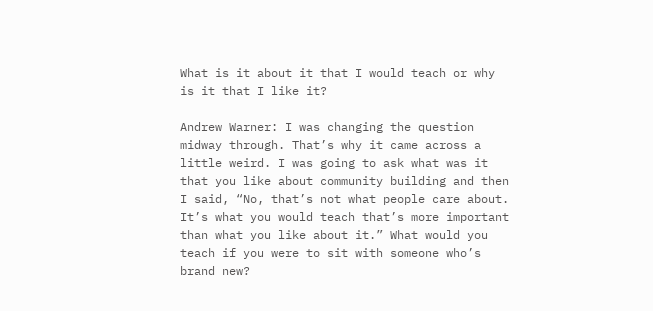What is it about it that I would teach or why is it that I like it?

Andrew Warner: I was changing the question midway through. That’s why it came across a little weird. I was going to ask what was it that you like about community building and then I said, “No, that’s not what people care about. It’s what you would teach that’s more important than what you like about it.” What would you teach if you were to sit with someone who’s brand new?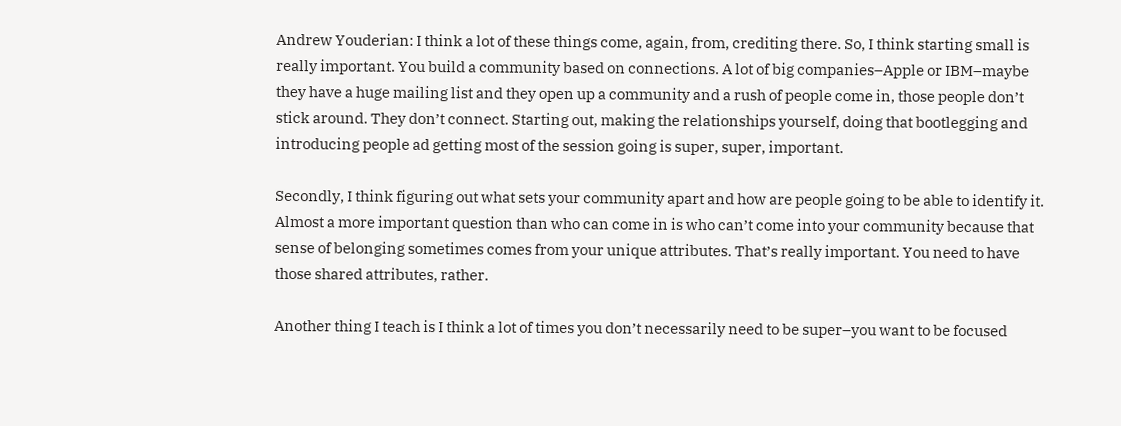Andrew Youderian: I think a lot of these things come, again, from, crediting there. So, I think starting small is really important. You build a community based on connections. A lot of big companies–Apple or IBM–maybe they have a huge mailing list and they open up a community and a rush of people come in, those people don’t stick around. They don’t connect. Starting out, making the relationships yourself, doing that bootlegging and introducing people ad getting most of the session going is super, super, important.

Secondly, I think figuring out what sets your community apart and how are people going to be able to identify it. Almost a more important question than who can come in is who can’t come into your community because that sense of belonging sometimes comes from your unique attributes. That’s really important. You need to have those shared attributes, rather.

Another thing I teach is I think a lot of times you don’t necessarily need to be super–you want to be focused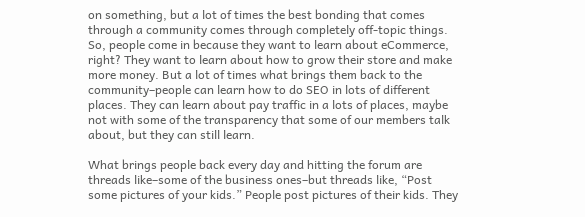on something, but a lot of times the best bonding that comes through a community comes through completely off-topic things. So, people come in because they want to learn about eCommerce, right? They want to learn about how to grow their store and make more money. But a lot of times what brings them back to the community–people can learn how to do SEO in lots of different places. They can learn about pay traffic in a lots of places, maybe not with some of the transparency that some of our members talk about, but they can still learn.

What brings people back every day and hitting the forum are threads like–some of the business ones–but threads like, “Post some pictures of your kids.” People post pictures of their kids. They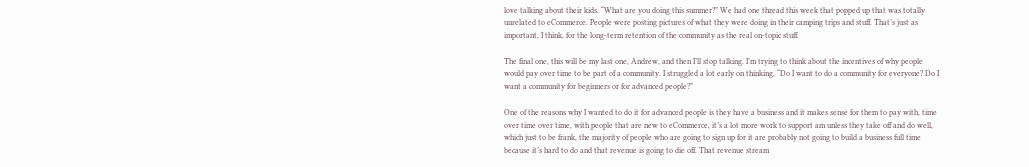love talking about their kids. “What are you doing this summer?” We had one thread this week that popped up that was totally unrelated to eCommerce. People were posting pictures of what they were doing in their camping trips and stuff. That’s just as important, I think, for the long-term retention of the community as the real on-topic stuff.

The final one, this will be my last one, Andrew, and then I’ll stop talking. I’m trying to think about the incentives of why people would pay over time to be part of a community. I struggled a lot early on thinking, “Do I want to do a community for everyone? Do I want a community for beginners or for advanced people?”

One of the reasons why I wanted to do it for advanced people is they have a business and it makes sense for them to pay with, time over time over time, with people that are new to eCommerce, it’s a lot more work to support am unless they take off and do well, which just to be frank, the majority of people who are going to sign up for it are probably not going to build a business full time because it’s hard to do and that revenue is going to die off. That revenue stream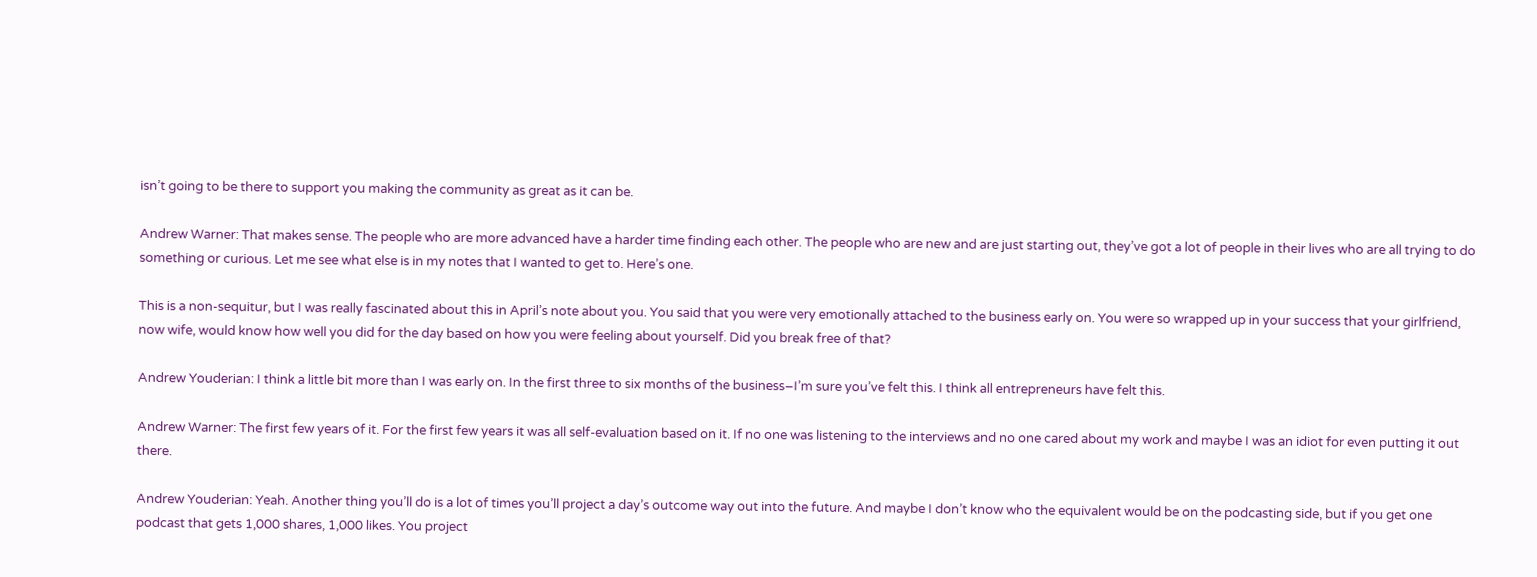isn’t going to be there to support you making the community as great as it can be.

Andrew Warner: That makes sense. The people who are more advanced have a harder time finding each other. The people who are new and are just starting out, they’ve got a lot of people in their lives who are all trying to do something or curious. Let me see what else is in my notes that I wanted to get to. Here’s one.

This is a non-sequitur, but I was really fascinated about this in April’s note about you. You said that you were very emotionally attached to the business early on. You were so wrapped up in your success that your girlfriend, now wife, would know how well you did for the day based on how you were feeling about yourself. Did you break free of that?

Andrew Youderian: I think a little bit more than I was early on. In the first three to six months of the business–I’m sure you’ve felt this. I think all entrepreneurs have felt this.

Andrew Warner: The first few years of it. For the first few years it was all self-evaluation based on it. If no one was listening to the interviews and no one cared about my work and maybe I was an idiot for even putting it out there.

Andrew Youderian: Yeah. Another thing you’ll do is a lot of times you’ll project a day’s outcome way out into the future. And maybe I don’t know who the equivalent would be on the podcasting side, but if you get one podcast that gets 1,000 shares, 1,000 likes. You project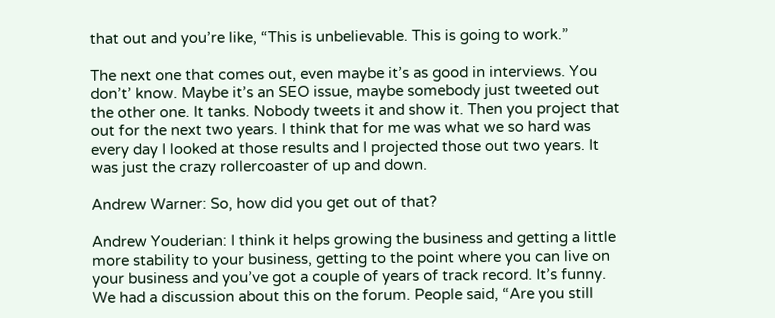that out and you’re like, “This is unbelievable. This is going to work.”

The next one that comes out, even maybe it’s as good in interviews. You don’t’ know. Maybe it’s an SEO issue, maybe somebody just tweeted out the other one. It tanks. Nobody tweets it and show it. Then you project that out for the next two years. I think that for me was what we so hard was every day I looked at those results and I projected those out two years. It was just the crazy rollercoaster of up and down.

Andrew Warner: So, how did you get out of that?

Andrew Youderian: I think it helps growing the business and getting a little more stability to your business, getting to the point where you can live on your business and you’ve got a couple of years of track record. It’s funny. We had a discussion about this on the forum. People said, “Are you still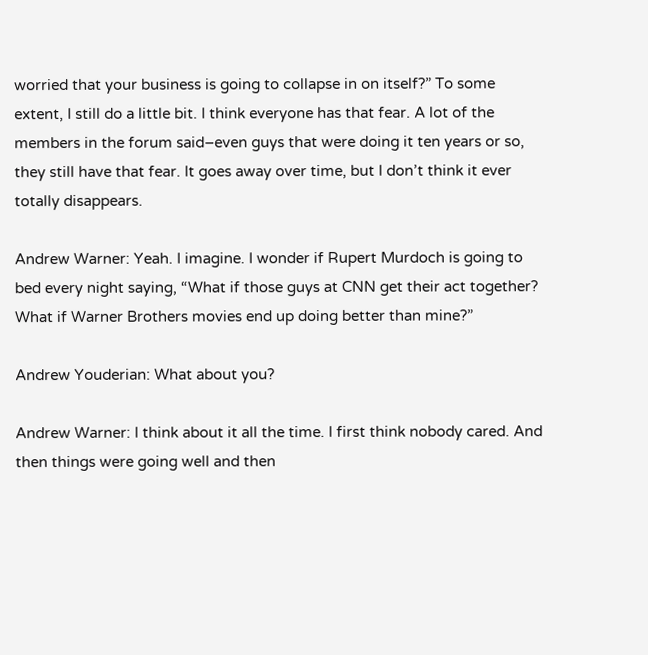worried that your business is going to collapse in on itself?” To some extent, I still do a little bit. I think everyone has that fear. A lot of the members in the forum said–even guys that were doing it ten years or so, they still have that fear. It goes away over time, but I don’t think it ever totally disappears.

Andrew Warner: Yeah. I imagine. I wonder if Rupert Murdoch is going to bed every night saying, “What if those guys at CNN get their act together? What if Warner Brothers movies end up doing better than mine?”

Andrew Youderian: What about you?

Andrew Warner: I think about it all the time. I first think nobody cared. And then things were going well and then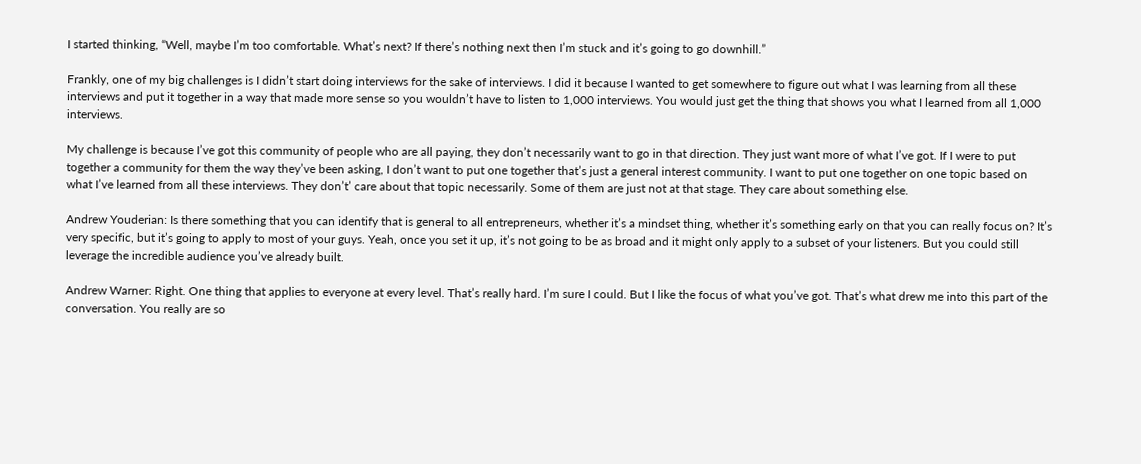I started thinking, “Well, maybe I’m too comfortable. What’s next? If there’s nothing next then I’m stuck and it’s going to go downhill.”

Frankly, one of my big challenges is I didn’t start doing interviews for the sake of interviews. I did it because I wanted to get somewhere to figure out what I was learning from all these interviews and put it together in a way that made more sense so you wouldn’t have to listen to 1,000 interviews. You would just get the thing that shows you what I learned from all 1,000 interviews.

My challenge is because I’ve got this community of people who are all paying, they don’t necessarily want to go in that direction. They just want more of what I’ve got. If I were to put together a community for them the way they’ve been asking, I don’t want to put one together that’s just a general interest community. I want to put one together on one topic based on what I’ve learned from all these interviews. They don’t’ care about that topic necessarily. Some of them are just not at that stage. They care about something else.

Andrew Youderian: Is there something that you can identify that is general to all entrepreneurs, whether it’s a mindset thing, whether it’s something early on that you can really focus on? It’s very specific, but it’s going to apply to most of your guys. Yeah, once you set it up, it’s not going to be as broad and it might only apply to a subset of your listeners. But you could still leverage the incredible audience you’ve already built.

Andrew Warner: Right. One thing that applies to everyone at every level. That’s really hard. I’m sure I could. But I like the focus of what you’ve got. That’s what drew me into this part of the conversation. You really are so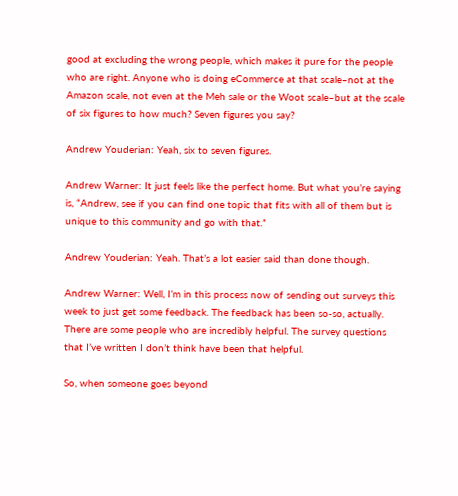good at excluding the wrong people, which makes it pure for the people who are right. Anyone who is doing eCommerce at that scale–not at the Amazon scale, not even at the Meh sale or the Woot scale–but at the scale of six figures to how much? Seven figures you say?

Andrew Youderian: Yeah, six to seven figures.

Andrew Warner: It just feels like the perfect home. But what you’re saying is, “Andrew, see if you can find one topic that fits with all of them but is unique to this community and go with that.”

Andrew Youderian: Yeah. That’s a lot easier said than done though.

Andrew Warner: Well, I’m in this process now of sending out surveys this week to just get some feedback. The feedback has been so-so, actually. There are some people who are incredibly helpful. The survey questions that I’ve written I don’t think have been that helpful.

So, when someone goes beyond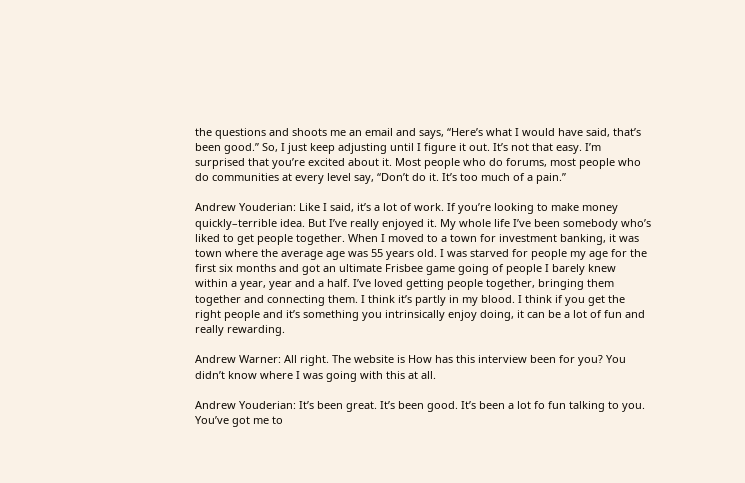the questions and shoots me an email and says, “Here’s what I would have said, that’s been good.” So, I just keep adjusting until I figure it out. It’s not that easy. I’m surprised that you’re excited about it. Most people who do forums, most people who do communities at every level say, “Don’t do it. It’s too much of a pain.”

Andrew Youderian: Like I said, it’s a lot of work. If you’re looking to make money quickly–terrible idea. But I’ve really enjoyed it. My whole life I’ve been somebody who’s liked to get people together. When I moved to a town for investment banking, it was town where the average age was 55 years old. I was starved for people my age for the first six months and got an ultimate Frisbee game going of people I barely knew within a year, year and a half. I’ve loved getting people together, bringing them together and connecting them. I think it’s partly in my blood. I think if you get the right people and it’s something you intrinsically enjoy doing, it can be a lot of fun and really rewarding.

Andrew Warner: All right. The website is How has this interview been for you? You didn’t know where I was going with this at all.

Andrew Youderian: It’s been great. It’s been good. It’s been a lot fo fun talking to you. You’ve got me to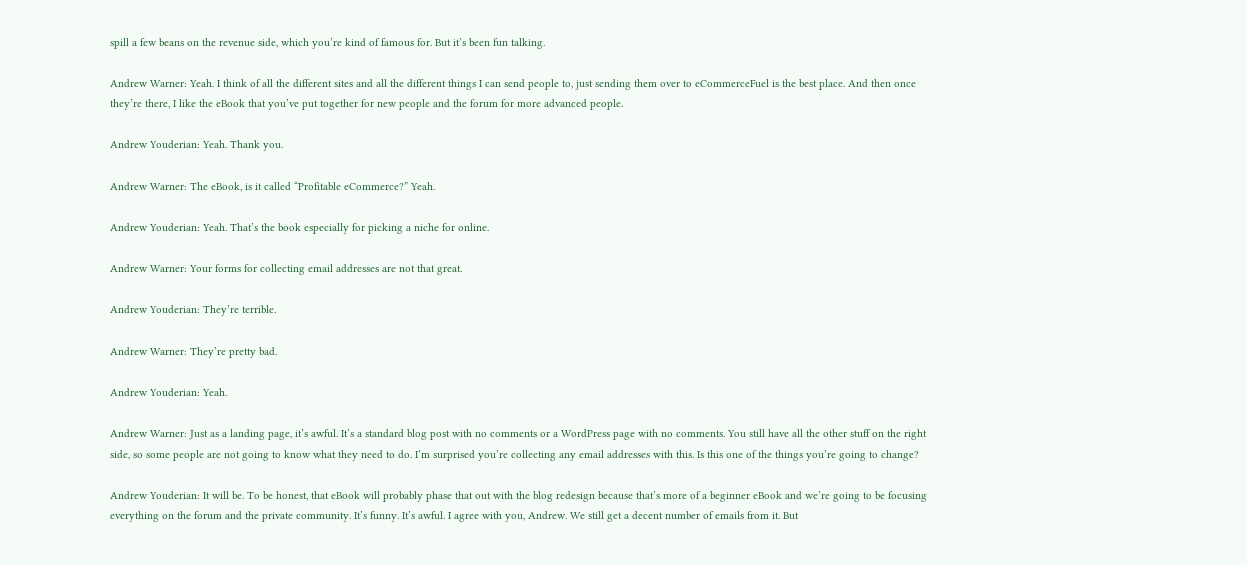spill a few beans on the revenue side, which you’re kind of famous for. But it’s been fun talking.

Andrew Warner: Yeah. I think of all the different sites and all the different things I can send people to, just sending them over to eCommerceFuel is the best place. And then once they’re there, I like the eBook that you’ve put together for new people and the forum for more advanced people.

Andrew Youderian: Yeah. Thank you.

Andrew Warner: The eBook, is it called “Profitable eCommerce?” Yeah.

Andrew Youderian: Yeah. That’s the book especially for picking a niche for online.

Andrew Warner: Your forms for collecting email addresses are not that great.

Andrew Youderian: They’re terrible.

Andrew Warner: They’re pretty bad.

Andrew Youderian: Yeah.

Andrew Warner: Just as a landing page, it’s awful. It’s a standard blog post with no comments or a WordPress page with no comments. You still have all the other stuff on the right side, so some people are not going to know what they need to do. I’m surprised you’re collecting any email addresses with this. Is this one of the things you’re going to change?

Andrew Youderian: It will be. To be honest, that eBook will probably phase that out with the blog redesign because that’s more of a beginner eBook and we’re going to be focusing everything on the forum and the private community. It’s funny. It’s awful. I agree with you, Andrew. We still get a decent number of emails from it. But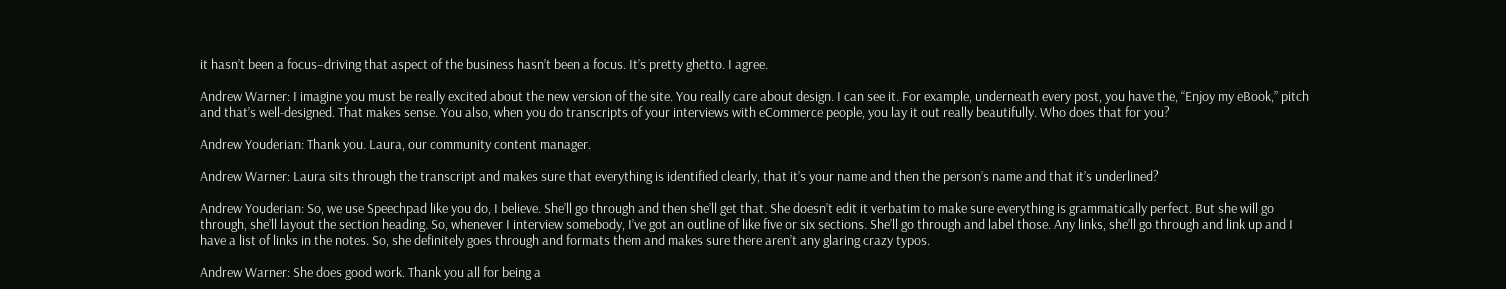it hasn’t been a focus–driving that aspect of the business hasn’t been a focus. It’s pretty ghetto. I agree.

Andrew Warner: I imagine you must be really excited about the new version of the site. You really care about design. I can see it. For example, underneath every post, you have the, “Enjoy my eBook,” pitch and that’s well-designed. That makes sense. You also, when you do transcripts of your interviews with eCommerce people, you lay it out really beautifully. Who does that for you?

Andrew Youderian: Thank you. Laura, our community content manager.

Andrew Warner: Laura sits through the transcript and makes sure that everything is identified clearly, that it’s your name and then the person’s name and that it’s underlined?

Andrew Youderian: So, we use Speechpad like you do, I believe. She’ll go through and then she’ll get that. She doesn’t edit it verbatim to make sure everything is grammatically perfect. But she will go through, she’ll layout the section heading. So, whenever I interview somebody, I’ve got an outline of like five or six sections. She’ll go through and label those. Any links, she’ll go through and link up and I have a list of links in the notes. So, she definitely goes through and formats them and makes sure there aren’t any glaring crazy typos.

Andrew Warner: She does good work. Thank you all for being a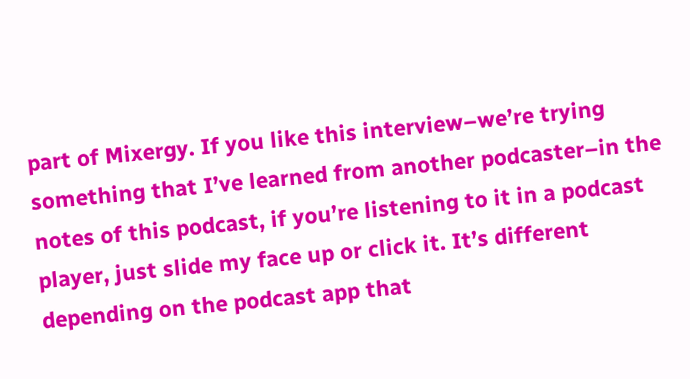part of Mixergy. If you like this interview–we’re trying something that I’ve learned from another podcaster–in the notes of this podcast, if you’re listening to it in a podcast player, just slide my face up or click it. It’s different depending on the podcast app that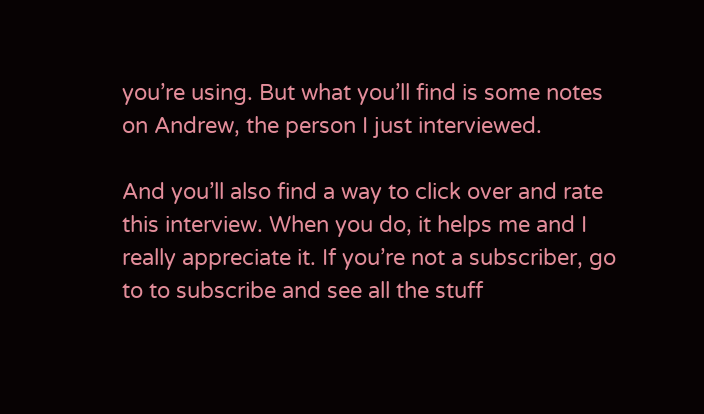you’re using. But what you’ll find is some notes on Andrew, the person I just interviewed.

And you’ll also find a way to click over and rate this interview. When you do, it helps me and I really appreciate it. If you’re not a subscriber, go to to subscribe and see all the stuff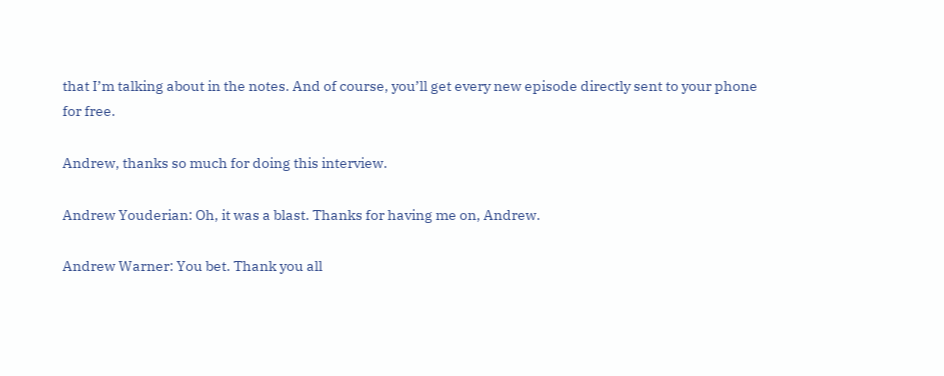that I’m talking about in the notes. And of course, you’ll get every new episode directly sent to your phone for free.

Andrew, thanks so much for doing this interview.

Andrew Youderian: Oh, it was a blast. Thanks for having me on, Andrew.

Andrew Warner: You bet. Thank you all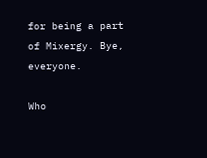for being a part of Mixergy. Bye, everyone.

Who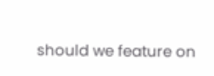should we feature on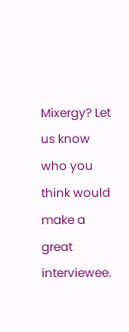Mixergy? Let us know who you think would make a great interviewee.